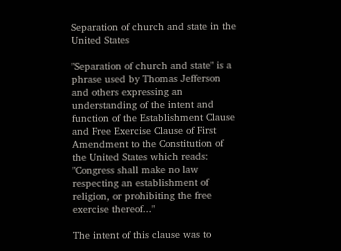Separation of church and state in the United States

"Separation of church and state" is a phrase used by Thomas Jefferson and others expressing an understanding of the intent and function of the Establishment Clause and Free Exercise Clause of First Amendment to the Constitution of the United States which reads: "Congress shall make no law respecting an establishment of religion, or prohibiting the free exercise thereof..."

The intent of this clause was to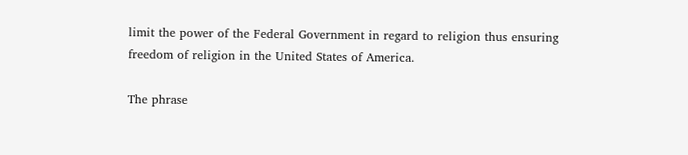limit the power of the Federal Government in regard to religion thus ensuring freedom of religion in the United States of America.

The phrase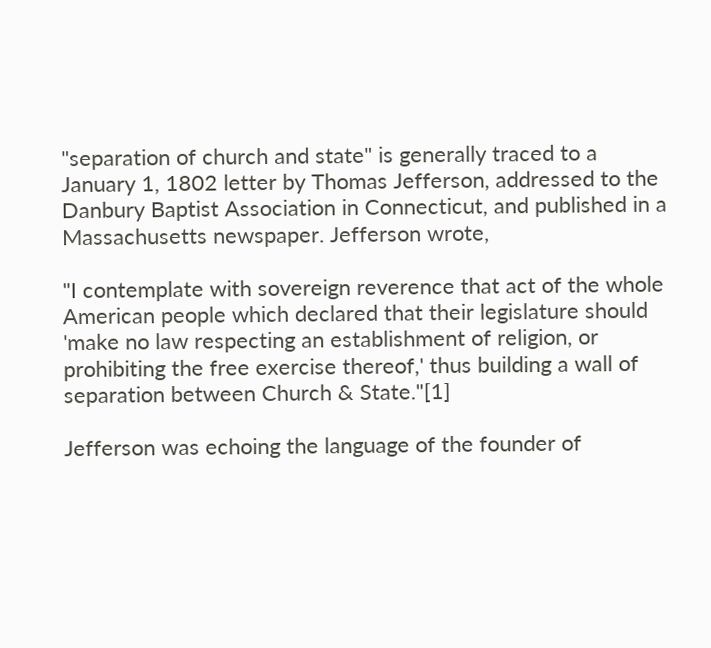"separation of church and state" is generally traced to a January 1, 1802 letter by Thomas Jefferson, addressed to the Danbury Baptist Association in Connecticut, and published in a Massachusetts newspaper. Jefferson wrote,

"I contemplate with sovereign reverence that act of the whole American people which declared that their legislature should 'make no law respecting an establishment of religion, or prohibiting the free exercise thereof,' thus building a wall of separation between Church & State."[1]

Jefferson was echoing the language of the founder of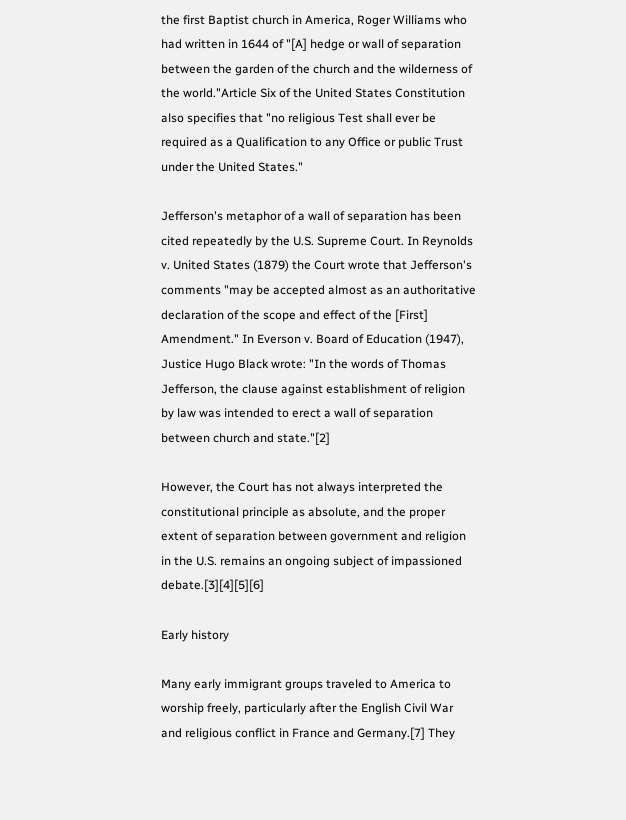the first Baptist church in America, Roger Williams who had written in 1644 of "[A] hedge or wall of separation between the garden of the church and the wilderness of the world."Article Six of the United States Constitution also specifies that "no religious Test shall ever be required as a Qualification to any Office or public Trust under the United States."

Jefferson's metaphor of a wall of separation has been cited repeatedly by the U.S. Supreme Court. In Reynolds v. United States (1879) the Court wrote that Jefferson's comments "may be accepted almost as an authoritative declaration of the scope and effect of the [First] Amendment." In Everson v. Board of Education (1947), Justice Hugo Black wrote: "In the words of Thomas Jefferson, the clause against establishment of religion by law was intended to erect a wall of separation between church and state."[2]

However, the Court has not always interpreted the constitutional principle as absolute, and the proper extent of separation between government and religion in the U.S. remains an ongoing subject of impassioned debate.[3][4][5][6]

Early history

Many early immigrant groups traveled to America to worship freely, particularly after the English Civil War and religious conflict in France and Germany.[7] They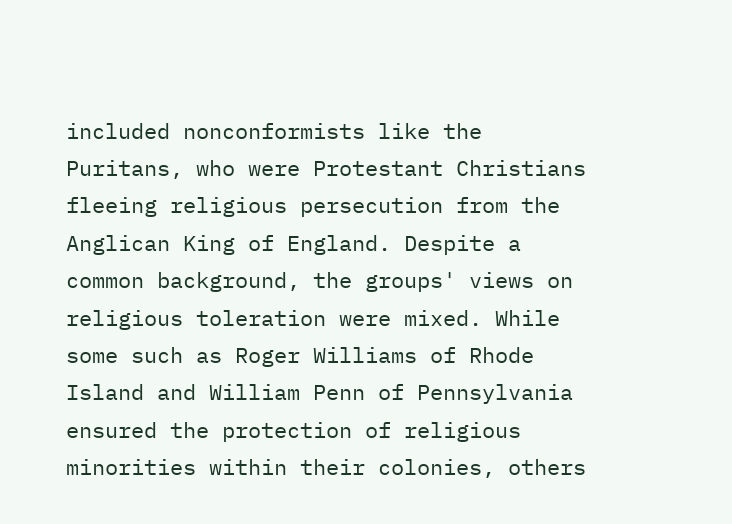included nonconformists like the Puritans, who were Protestant Christians fleeing religious persecution from the Anglican King of England. Despite a common background, the groups' views on religious toleration were mixed. While some such as Roger Williams of Rhode Island and William Penn of Pennsylvania ensured the protection of religious minorities within their colonies, others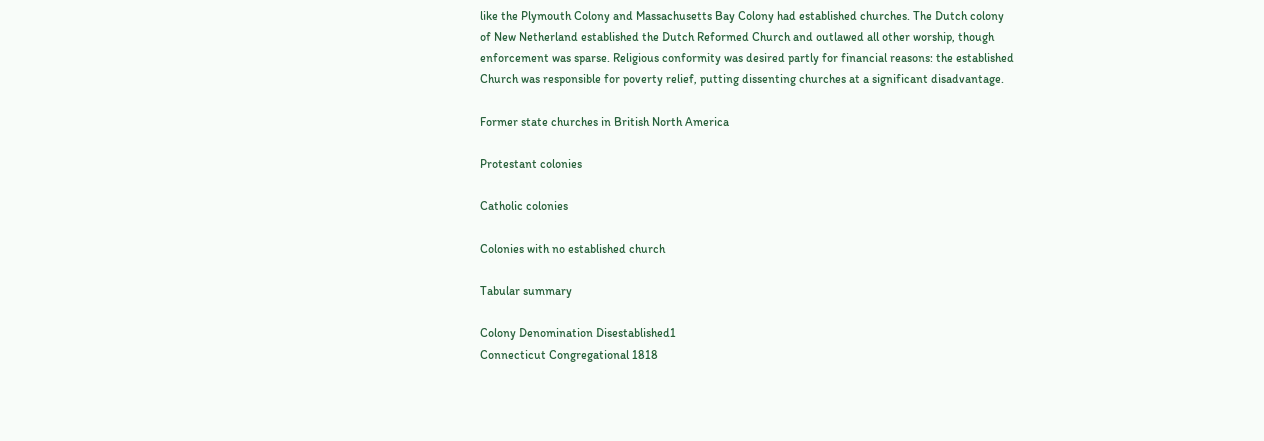like the Plymouth Colony and Massachusetts Bay Colony had established churches. The Dutch colony of New Netherland established the Dutch Reformed Church and outlawed all other worship, though enforcement was sparse. Religious conformity was desired partly for financial reasons: the established Church was responsible for poverty relief, putting dissenting churches at a significant disadvantage.

Former state churches in British North America

Protestant colonies

Catholic colonies

Colonies with no established church

Tabular summary

Colony Denomination Disestablished1
Connecticut Congregational 1818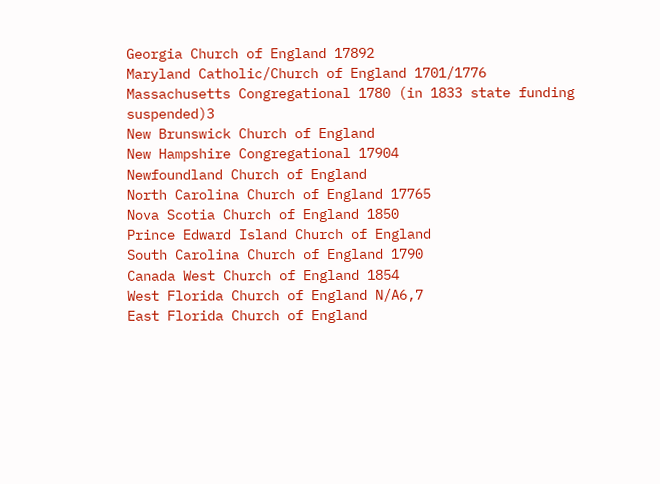Georgia Church of England 17892
Maryland Catholic/Church of England 1701/1776
Massachusetts Congregational 1780 (in 1833 state funding suspended)3
New Brunswick Church of England
New Hampshire Congregational 17904
Newfoundland Church of England
North Carolina Church of England 17765
Nova Scotia Church of England 1850
Prince Edward Island Church of England
South Carolina Church of England 1790
Canada West Church of England 1854
West Florida Church of England N/A6,7
East Florida Church of England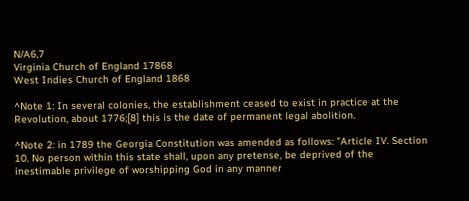N/A6,7
Virginia Church of England 17868
West Indies Church of England 1868

^Note 1: In several colonies, the establishment ceased to exist in practice at the Revolution, about 1776;[8] this is the date of permanent legal abolition.

^Note 2: in 1789 the Georgia Constitution was amended as follows: "Article IV. Section 10. No person within this state shall, upon any pretense, be deprived of the inestimable privilege of worshipping God in any manner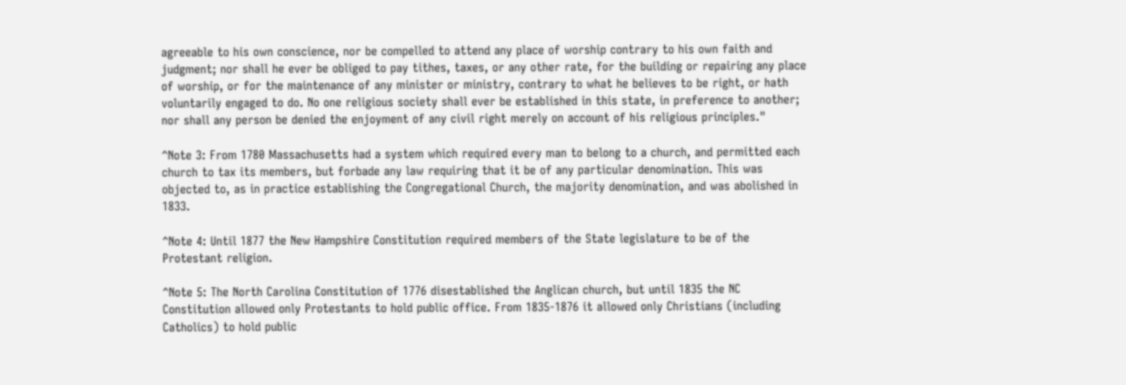agreeable to his own conscience, nor be compelled to attend any place of worship contrary to his own faith and judgment; nor shall he ever be obliged to pay tithes, taxes, or any other rate, for the building or repairing any place of worship, or for the maintenance of any minister or ministry, contrary to what he believes to be right, or hath voluntarily engaged to do. No one religious society shall ever be established in this state, in preference to another; nor shall any person be denied the enjoyment of any civil right merely on account of his religious principles."

^Note 3: From 1780 Massachusetts had a system which required every man to belong to a church, and permitted each church to tax its members, but forbade any law requiring that it be of any particular denomination. This was objected to, as in practice establishing the Congregational Church, the majority denomination, and was abolished in 1833.

^Note 4: Until 1877 the New Hampshire Constitution required members of the State legislature to be of the Protestant religion.

^Note 5: The North Carolina Constitution of 1776 disestablished the Anglican church, but until 1835 the NC Constitution allowed only Protestants to hold public office. From 1835-1876 it allowed only Christians (including Catholics) to hold public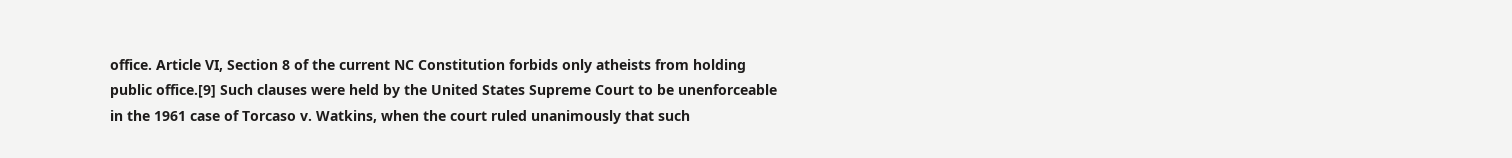office. Article VI, Section 8 of the current NC Constitution forbids only atheists from holding public office.[9] Such clauses were held by the United States Supreme Court to be unenforceable in the 1961 case of Torcaso v. Watkins, when the court ruled unanimously that such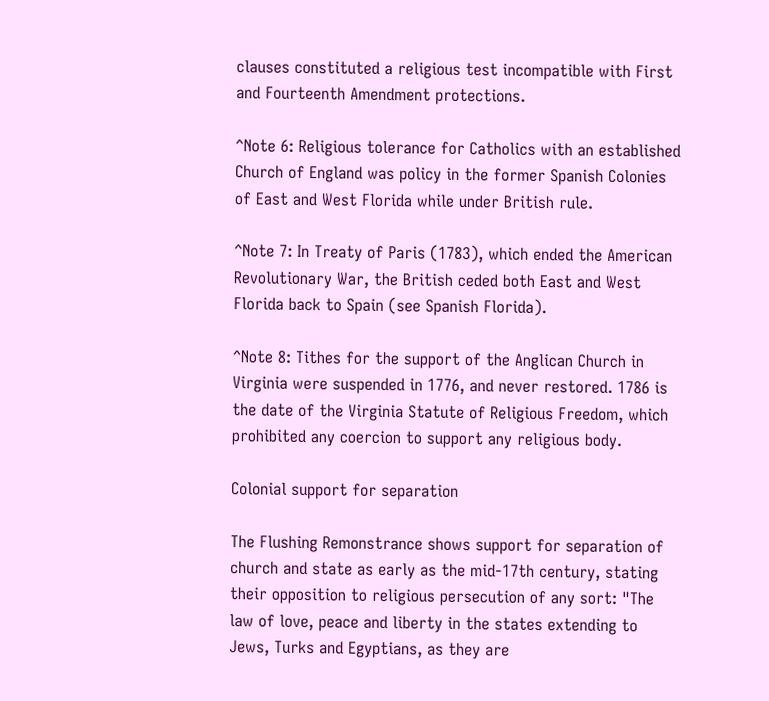clauses constituted a religious test incompatible with First and Fourteenth Amendment protections.

^Note 6: Religious tolerance for Catholics with an established Church of England was policy in the former Spanish Colonies of East and West Florida while under British rule.

^Note 7: In Treaty of Paris (1783), which ended the American Revolutionary War, the British ceded both East and West Florida back to Spain (see Spanish Florida).

^Note 8: Tithes for the support of the Anglican Church in Virginia were suspended in 1776, and never restored. 1786 is the date of the Virginia Statute of Religious Freedom, which prohibited any coercion to support any religious body.

Colonial support for separation

The Flushing Remonstrance shows support for separation of church and state as early as the mid-17th century, stating their opposition to religious persecution of any sort: "The law of love, peace and liberty in the states extending to Jews, Turks and Egyptians, as they are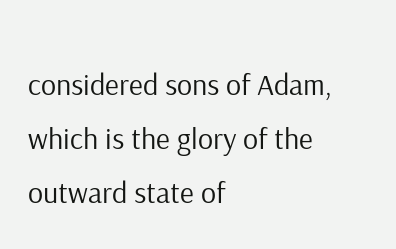considered sons of Adam, which is the glory of the outward state of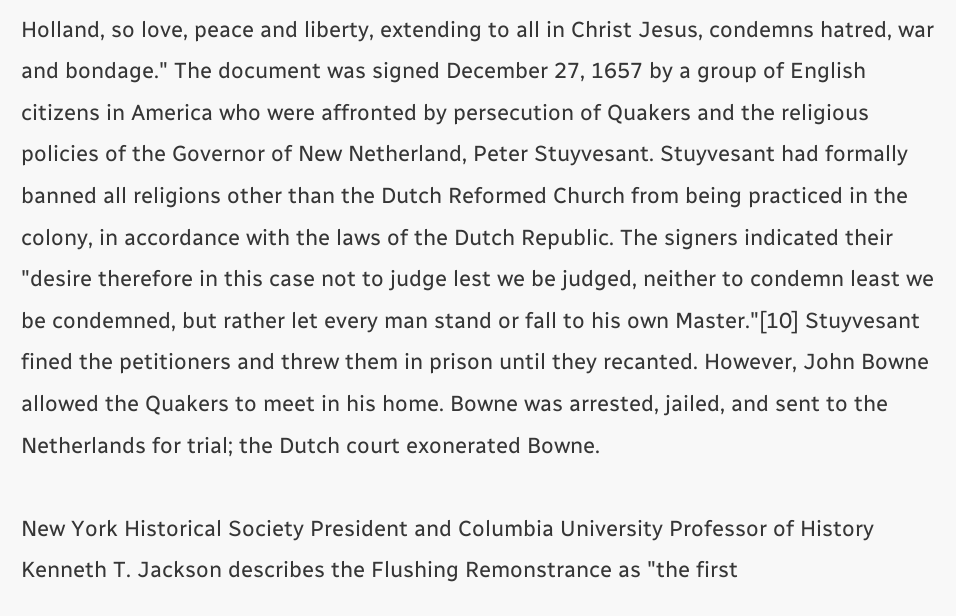Holland, so love, peace and liberty, extending to all in Christ Jesus, condemns hatred, war and bondage." The document was signed December 27, 1657 by a group of English citizens in America who were affronted by persecution of Quakers and the religious policies of the Governor of New Netherland, Peter Stuyvesant. Stuyvesant had formally banned all religions other than the Dutch Reformed Church from being practiced in the colony, in accordance with the laws of the Dutch Republic. The signers indicated their "desire therefore in this case not to judge lest we be judged, neither to condemn least we be condemned, but rather let every man stand or fall to his own Master."[10] Stuyvesant fined the petitioners and threw them in prison until they recanted. However, John Bowne allowed the Quakers to meet in his home. Bowne was arrested, jailed, and sent to the Netherlands for trial; the Dutch court exonerated Bowne.

New York Historical Society President and Columbia University Professor of History Kenneth T. Jackson describes the Flushing Remonstrance as "the first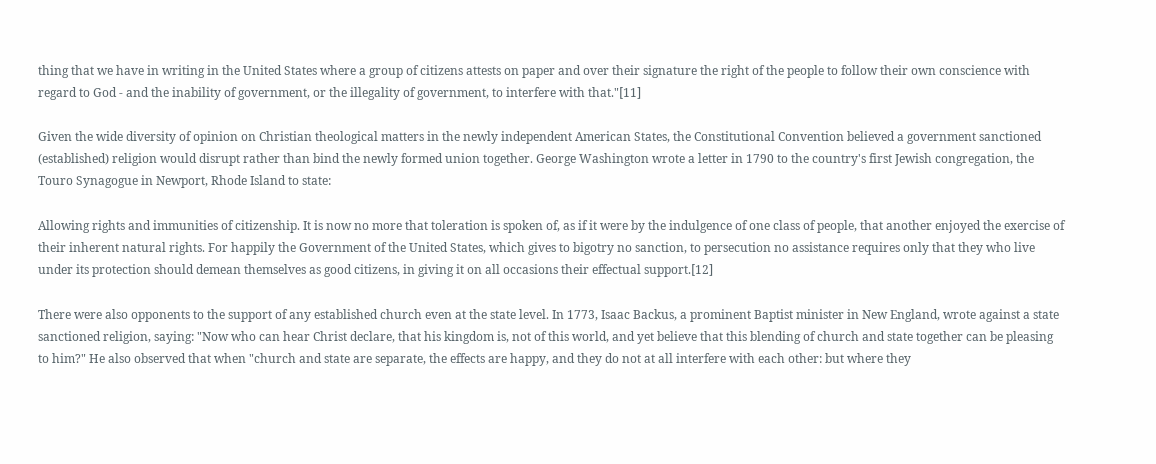thing that we have in writing in the United States where a group of citizens attests on paper and over their signature the right of the people to follow their own conscience with regard to God - and the inability of government, or the illegality of government, to interfere with that."[11]

Given the wide diversity of opinion on Christian theological matters in the newly independent American States, the Constitutional Convention believed a government sanctioned (established) religion would disrupt rather than bind the newly formed union together. George Washington wrote a letter in 1790 to the country's first Jewish congregation, the Touro Synagogue in Newport, Rhode Island to state:

Allowing rights and immunities of citizenship. It is now no more that toleration is spoken of, as if it were by the indulgence of one class of people, that another enjoyed the exercise of their inherent natural rights. For happily the Government of the United States, which gives to bigotry no sanction, to persecution no assistance requires only that they who live under its protection should demean themselves as good citizens, in giving it on all occasions their effectual support.[12]

There were also opponents to the support of any established church even at the state level. In 1773, Isaac Backus, a prominent Baptist minister in New England, wrote against a state sanctioned religion, saying: "Now who can hear Christ declare, that his kingdom is, not of this world, and yet believe that this blending of church and state together can be pleasing to him?" He also observed that when "church and state are separate, the effects are happy, and they do not at all interfere with each other: but where they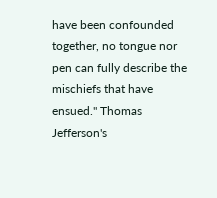have been confounded together, no tongue nor pen can fully describe the mischiefs that have ensued." Thomas Jefferson's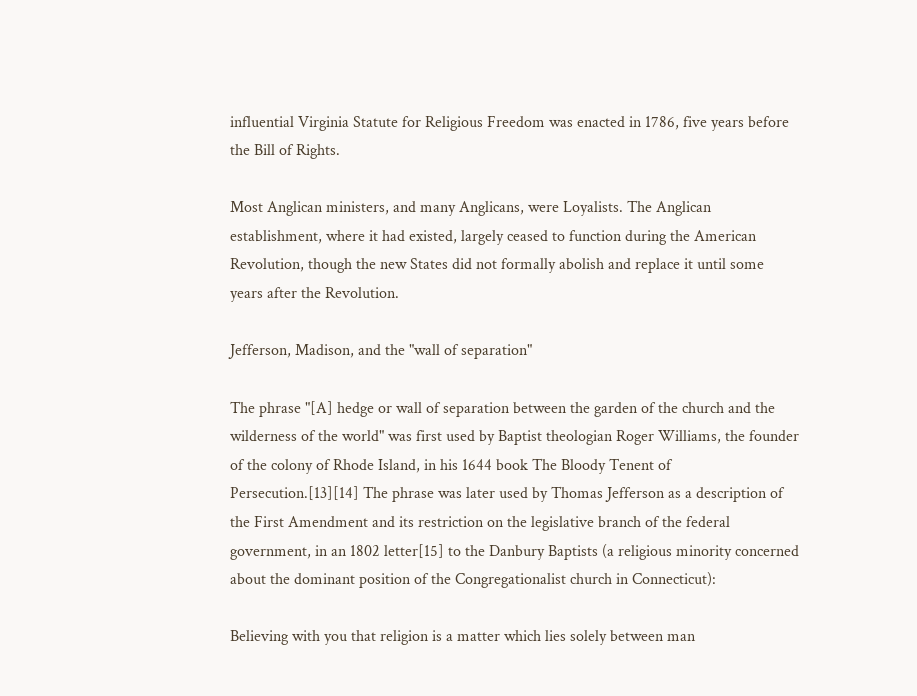influential Virginia Statute for Religious Freedom was enacted in 1786, five years before the Bill of Rights.

Most Anglican ministers, and many Anglicans, were Loyalists. The Anglican establishment, where it had existed, largely ceased to function during the American Revolution, though the new States did not formally abolish and replace it until some years after the Revolution.

Jefferson, Madison, and the "wall of separation"

The phrase "[A] hedge or wall of separation between the garden of the church and the wilderness of the world" was first used by Baptist theologian Roger Williams, the founder of the colony of Rhode Island, in his 1644 book The Bloody Tenent of Persecution.[13][14] The phrase was later used by Thomas Jefferson as a description of the First Amendment and its restriction on the legislative branch of the federal government, in an 1802 letter[15] to the Danbury Baptists (a religious minority concerned about the dominant position of the Congregationalist church in Connecticut):

Believing with you that religion is a matter which lies solely between man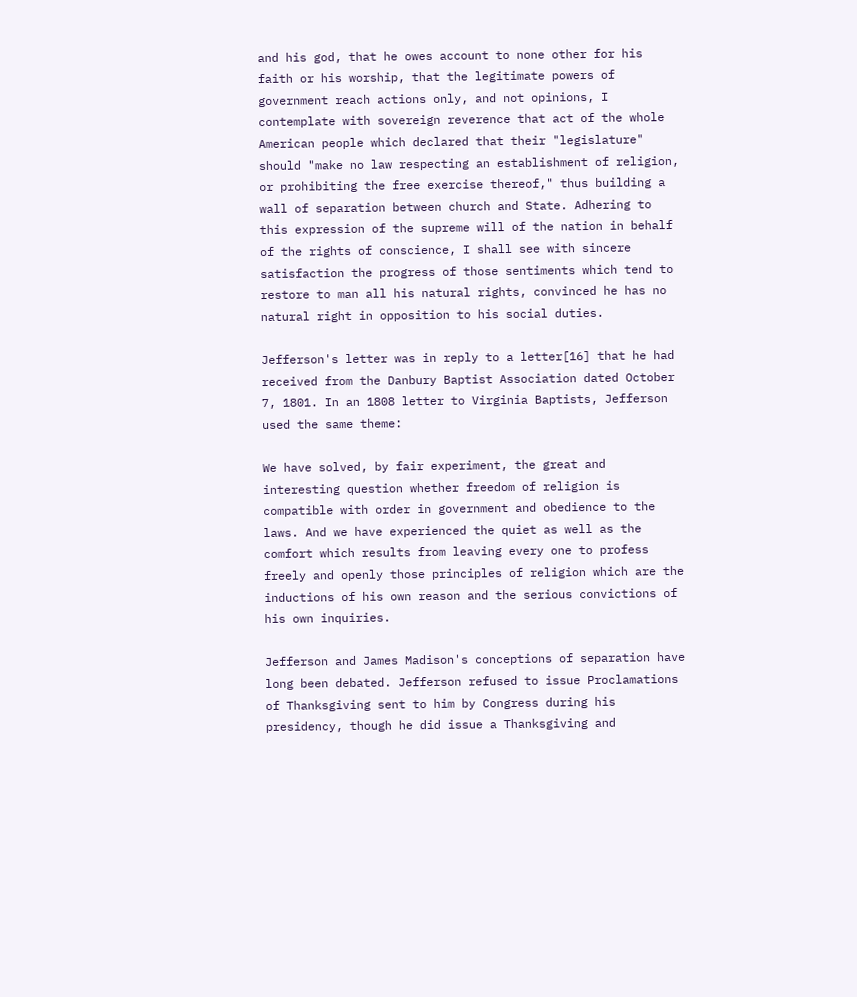and his god, that he owes account to none other for his faith or his worship, that the legitimate powers of government reach actions only, and not opinions, I contemplate with sovereign reverence that act of the whole American people which declared that their "legislature" should "make no law respecting an establishment of religion, or prohibiting the free exercise thereof," thus building a wall of separation between church and State. Adhering to this expression of the supreme will of the nation in behalf of the rights of conscience, I shall see with sincere satisfaction the progress of those sentiments which tend to restore to man all his natural rights, convinced he has no natural right in opposition to his social duties.

Jefferson's letter was in reply to a letter[16] that he had received from the Danbury Baptist Association dated October 7, 1801. In an 1808 letter to Virginia Baptists, Jefferson used the same theme:

We have solved, by fair experiment, the great and interesting question whether freedom of religion is compatible with order in government and obedience to the laws. And we have experienced the quiet as well as the comfort which results from leaving every one to profess freely and openly those principles of religion which are the inductions of his own reason and the serious convictions of his own inquiries.

Jefferson and James Madison's conceptions of separation have long been debated. Jefferson refused to issue Proclamations of Thanksgiving sent to him by Congress during his presidency, though he did issue a Thanksgiving and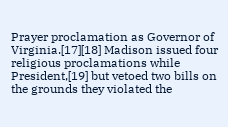Prayer proclamation as Governor of Virginia.[17][18] Madison issued four religious proclamations while President,[19] but vetoed two bills on the grounds they violated the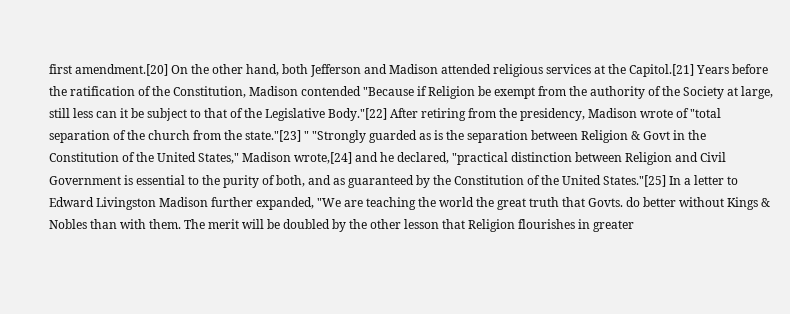first amendment.[20] On the other hand, both Jefferson and Madison attended religious services at the Capitol.[21] Years before the ratification of the Constitution, Madison contended "Because if Religion be exempt from the authority of the Society at large, still less can it be subject to that of the Legislative Body."[22] After retiring from the presidency, Madison wrote of "total separation of the church from the state."[23] " "Strongly guarded as is the separation between Religion & Govt in the Constitution of the United States," Madison wrote,[24] and he declared, "practical distinction between Religion and Civil Government is essential to the purity of both, and as guaranteed by the Constitution of the United States."[25] In a letter to Edward Livingston Madison further expanded, "We are teaching the world the great truth that Govts. do better without Kings & Nobles than with them. The merit will be doubled by the other lesson that Religion flourishes in greater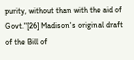purity, without than with the aid of Govt."[26] Madison's original draft of the Bill of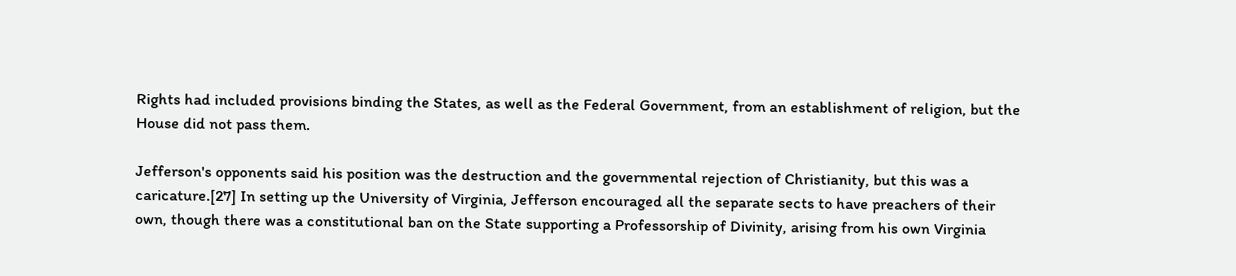Rights had included provisions binding the States, as well as the Federal Government, from an establishment of religion, but the House did not pass them.

Jefferson's opponents said his position was the destruction and the governmental rejection of Christianity, but this was a caricature.[27] In setting up the University of Virginia, Jefferson encouraged all the separate sects to have preachers of their own, though there was a constitutional ban on the State supporting a Professorship of Divinity, arising from his own Virginia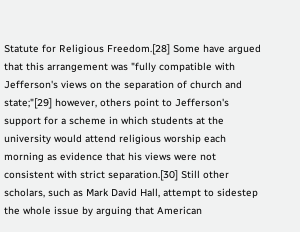Statute for Religious Freedom.[28] Some have argued that this arrangement was "fully compatible with Jefferson's views on the separation of church and state;"[29] however, others point to Jefferson's support for a scheme in which students at the university would attend religious worship each morning as evidence that his views were not consistent with strict separation.[30] Still other scholars, such as Mark David Hall, attempt to sidestep the whole issue by arguing that American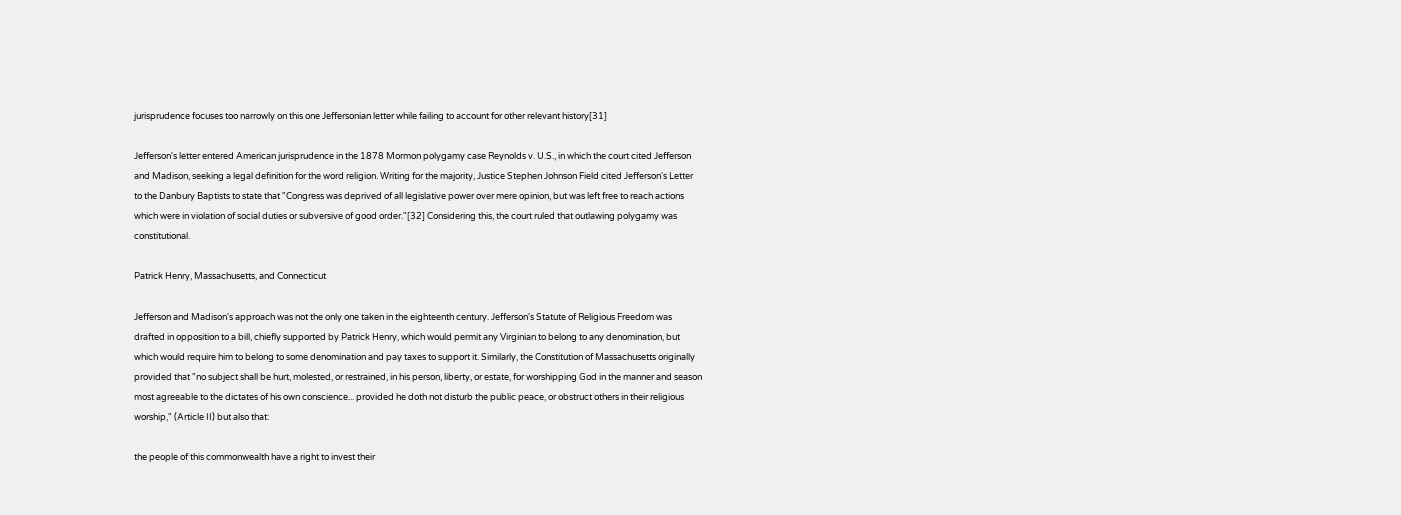jurisprudence focuses too narrowly on this one Jeffersonian letter while failing to account for other relevant history[31]

Jefferson's letter entered American jurisprudence in the 1878 Mormon polygamy case Reynolds v. U.S., in which the court cited Jefferson and Madison, seeking a legal definition for the word religion. Writing for the majority, Justice Stephen Johnson Field cited Jefferson's Letter to the Danbury Baptists to state that "Congress was deprived of all legislative power over mere opinion, but was left free to reach actions which were in violation of social duties or subversive of good order."[32] Considering this, the court ruled that outlawing polygamy was constitutional.

Patrick Henry, Massachusetts, and Connecticut

Jefferson and Madison's approach was not the only one taken in the eighteenth century. Jefferson's Statute of Religious Freedom was drafted in opposition to a bill, chiefly supported by Patrick Henry, which would permit any Virginian to belong to any denomination, but which would require him to belong to some denomination and pay taxes to support it. Similarly, the Constitution of Massachusetts originally provided that "no subject shall be hurt, molested, or restrained, in his person, liberty, or estate, for worshipping God in the manner and season most agreeable to the dictates of his own conscience... provided he doth not disturb the public peace, or obstruct others in their religious worship," (Article II) but also that:

the people of this commonwealth have a right to invest their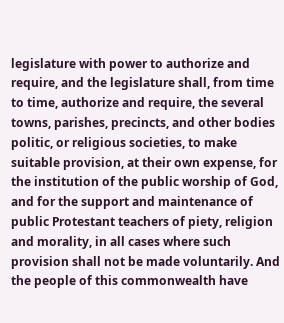legislature with power to authorize and require, and the legislature shall, from time to time, authorize and require, the several towns, parishes, precincts, and other bodies politic, or religious societies, to make suitable provision, at their own expense, for the institution of the public worship of God, and for the support and maintenance of public Protestant teachers of piety, religion and morality, in all cases where such provision shall not be made voluntarily. And the people of this commonwealth have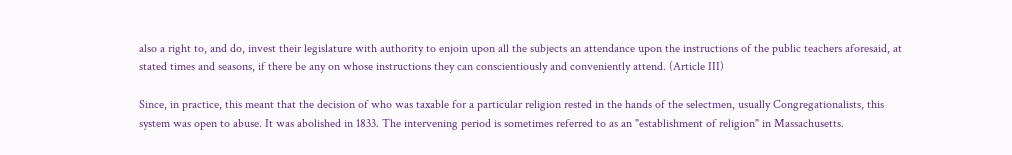also a right to, and do, invest their legislature with authority to enjoin upon all the subjects an attendance upon the instructions of the public teachers aforesaid, at stated times and seasons, if there be any on whose instructions they can conscientiously and conveniently attend. (Article III)

Since, in practice, this meant that the decision of who was taxable for a particular religion rested in the hands of the selectmen, usually Congregationalists, this system was open to abuse. It was abolished in 1833. The intervening period is sometimes referred to as an "establishment of religion" in Massachusetts.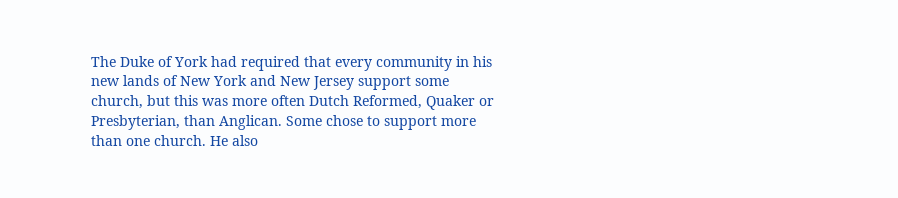The Duke of York had required that every community in his new lands of New York and New Jersey support some church, but this was more often Dutch Reformed, Quaker or Presbyterian, than Anglican. Some chose to support more than one church. He also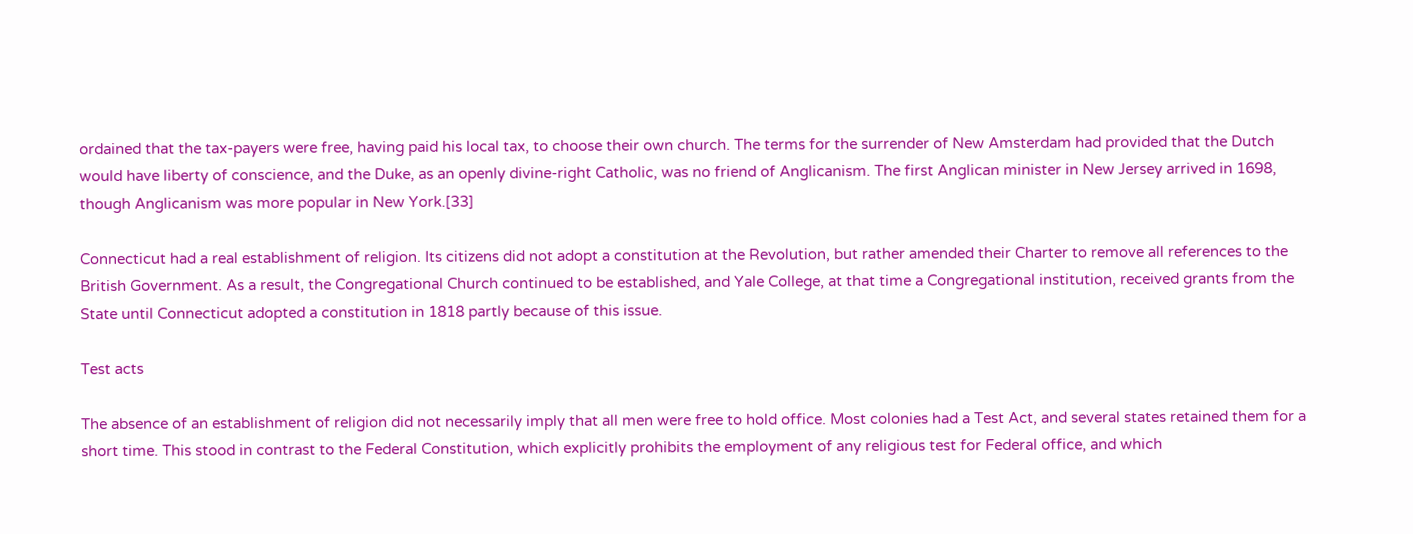ordained that the tax-payers were free, having paid his local tax, to choose their own church. The terms for the surrender of New Amsterdam had provided that the Dutch would have liberty of conscience, and the Duke, as an openly divine-right Catholic, was no friend of Anglicanism. The first Anglican minister in New Jersey arrived in 1698, though Anglicanism was more popular in New York.[33]

Connecticut had a real establishment of religion. Its citizens did not adopt a constitution at the Revolution, but rather amended their Charter to remove all references to the British Government. As a result, the Congregational Church continued to be established, and Yale College, at that time a Congregational institution, received grants from the State until Connecticut adopted a constitution in 1818 partly because of this issue.

Test acts

The absence of an establishment of religion did not necessarily imply that all men were free to hold office. Most colonies had a Test Act, and several states retained them for a short time. This stood in contrast to the Federal Constitution, which explicitly prohibits the employment of any religious test for Federal office, and which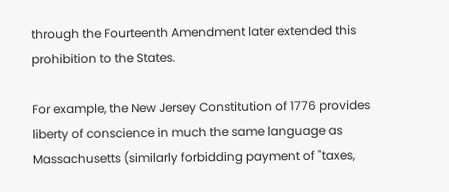through the Fourteenth Amendment later extended this prohibition to the States.

For example, the New Jersey Constitution of 1776 provides liberty of conscience in much the same language as Massachusetts (similarly forbidding payment of "taxes,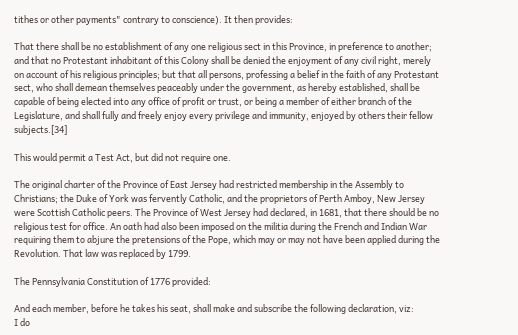tithes or other payments" contrary to conscience). It then provides:

That there shall be no establishment of any one religious sect in this Province, in preference to another; and that no Protestant inhabitant of this Colony shall be denied the enjoyment of any civil right, merely on account of his religious principles; but that all persons, professing a belief in the faith of any Protestant sect, who shall demean themselves peaceably under the government, as hereby established, shall be capable of being elected into any office of profit or trust, or being a member of either branch of the Legislature, and shall fully and freely enjoy every privilege and immunity, enjoyed by others their fellow subjects.[34]

This would permit a Test Act, but did not require one.

The original charter of the Province of East Jersey had restricted membership in the Assembly to Christians; the Duke of York was fervently Catholic, and the proprietors of Perth Amboy, New Jersey were Scottish Catholic peers. The Province of West Jersey had declared, in 1681, that there should be no religious test for office. An oath had also been imposed on the militia during the French and Indian War requiring them to abjure the pretensions of the Pope, which may or may not have been applied during the Revolution. That law was replaced by 1799.

The Pennsylvania Constitution of 1776 provided:

And each member, before he takes his seat, shall make and subscribe the following declaration, viz:
I do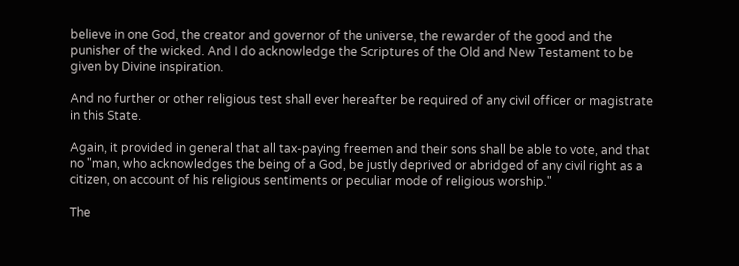believe in one God, the creator and governor of the universe, the rewarder of the good and the punisher of the wicked. And I do acknowledge the Scriptures of the Old and New Testament to be given by Divine inspiration.

And no further or other religious test shall ever hereafter be required of any civil officer or magistrate in this State.

Again, it provided in general that all tax-paying freemen and their sons shall be able to vote, and that no "man, who acknowledges the being of a God, be justly deprived or abridged of any civil right as a citizen, on account of his religious sentiments or peculiar mode of religious worship."

The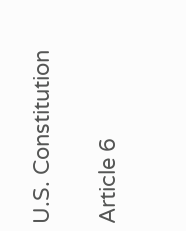U.S. Constitution

Article 6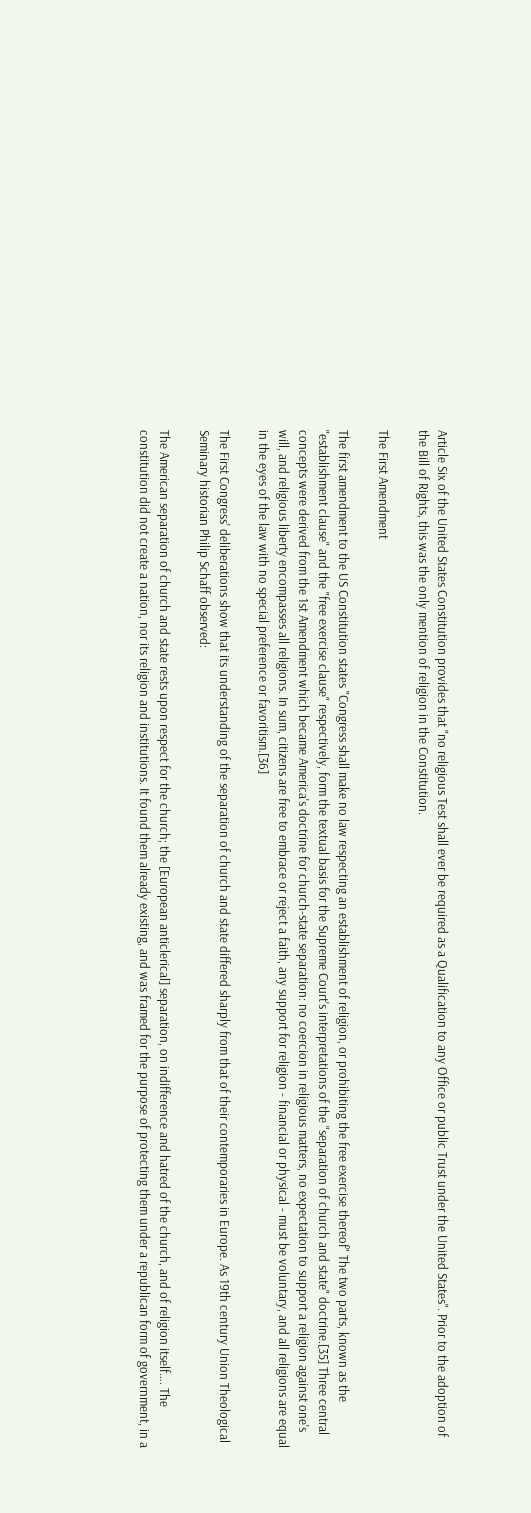Article Six of the United States Constitution provides that "no religious Test shall ever be required as a Qualification to any Office or public Trust under the United States". Prior to the adoption of the Bill of Rights, this was the only mention of religion in the Constitution.

The First Amendment

The first amendment to the US Constitution states "Congress shall make no law respecting an establishment of religion, or prohibiting the free exercise thereof" The two parts, known as the "establishment clause" and the "free exercise clause" respectively, form the textual basis for the Supreme Court's interpretations of the "separation of church and state" doctrine.[35] Three central concepts were derived from the 1st Amendment which became America's doctrine for church-state separation: no coercion in religious matters, no expectation to support a religion against one's will, and religious liberty encompasses all religions. In sum, citizens are free to embrace or reject a faith, any support for religion - financial or physical - must be voluntary, and all religions are equal in the eyes of the law with no special preference or favoritism.[36]

The First Congress' deliberations show that its understanding of the separation of church and state differed sharply from that of their contemporaries in Europe. As 19th century Union Theological Seminary historian Philip Schaff observed:

The American separation of church and state rests upon respect for the church; the [European anticlerical] separation, on indifference and hatred of the church, and of religion itself…. The constitution did not create a nation, nor its religion and institutions. It found them already existing, and was framed for the purpose of protecting them under a republican form of government, in a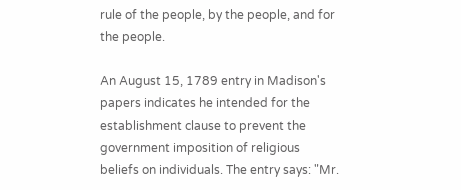rule of the people, by the people, and for the people.

An August 15, 1789 entry in Madison's papers indicates he intended for the establishment clause to prevent the government imposition of religious beliefs on individuals. The entry says: "Mr.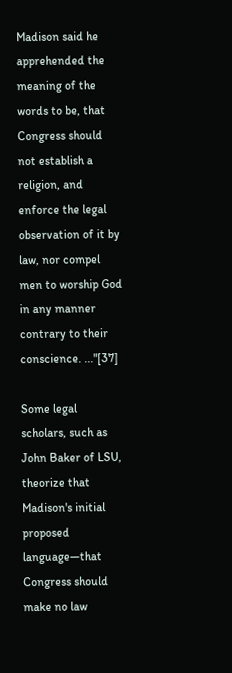Madison said he apprehended the meaning of the words to be, that Congress should not establish a religion, and enforce the legal observation of it by law, nor compel men to worship God in any manner contrary to their conscience. ..."[37]

Some legal scholars, such as John Baker of LSU, theorize that Madison's initial proposed language—that Congress should make no law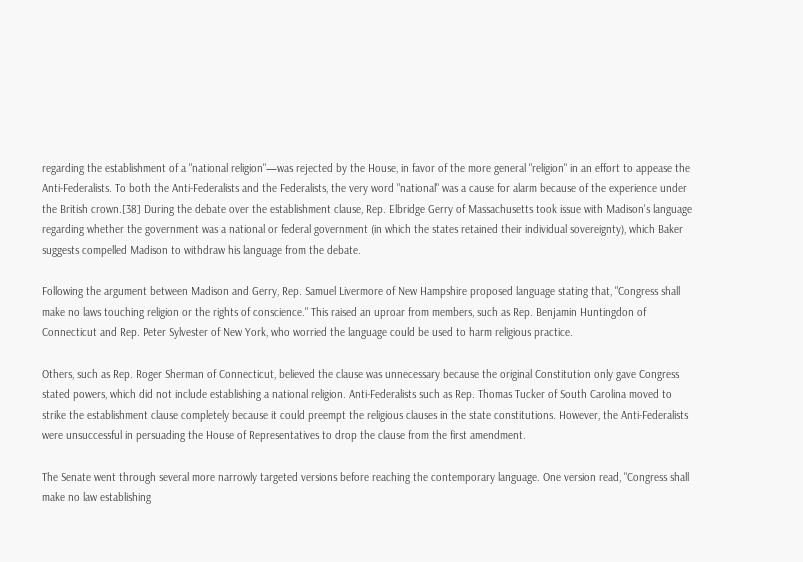regarding the establishment of a "national religion"—was rejected by the House, in favor of the more general "religion" in an effort to appease the Anti-Federalists. To both the Anti-Federalists and the Federalists, the very word "national" was a cause for alarm because of the experience under the British crown.[38] During the debate over the establishment clause, Rep. Elbridge Gerry of Massachusetts took issue with Madison's language regarding whether the government was a national or federal government (in which the states retained their individual sovereignty), which Baker suggests compelled Madison to withdraw his language from the debate.

Following the argument between Madison and Gerry, Rep. Samuel Livermore of New Hampshire proposed language stating that, "Congress shall make no laws touching religion or the rights of conscience." This raised an uproar from members, such as Rep. Benjamin Huntingdon of Connecticut and Rep. Peter Sylvester of New York, who worried the language could be used to harm religious practice.

Others, such as Rep. Roger Sherman of Connecticut, believed the clause was unnecessary because the original Constitution only gave Congress stated powers, which did not include establishing a national religion. Anti-Federalists such as Rep. Thomas Tucker of South Carolina moved to strike the establishment clause completely because it could preempt the religious clauses in the state constitutions. However, the Anti-Federalists were unsuccessful in persuading the House of Representatives to drop the clause from the first amendment.

The Senate went through several more narrowly targeted versions before reaching the contemporary language. One version read, "Congress shall make no law establishing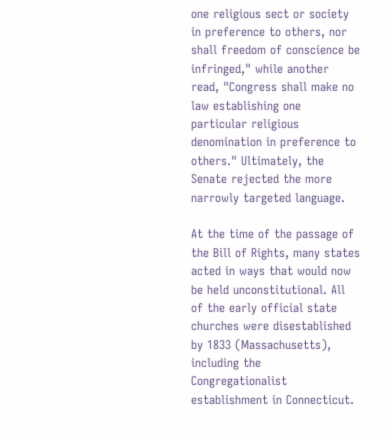one religious sect or society in preference to others, nor shall freedom of conscience be infringed," while another read, "Congress shall make no law establishing one particular religious denomination in preference to others." Ultimately, the Senate rejected the more narrowly targeted language.

At the time of the passage of the Bill of Rights, many states acted in ways that would now be held unconstitutional. All of the early official state churches were disestablished by 1833 (Massachusetts), including the Congregationalist establishment in Connecticut.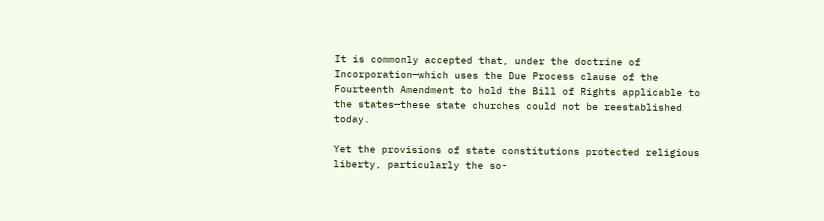It is commonly accepted that, under the doctrine of Incorporation—which uses the Due Process clause of the Fourteenth Amendment to hold the Bill of Rights applicable to the states—these state churches could not be reestablished today.

Yet the provisions of state constitutions protected religious liberty, particularly the so-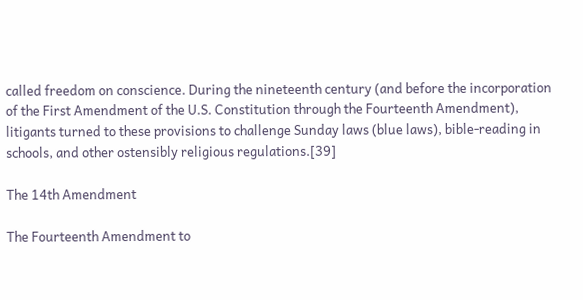called freedom on conscience. During the nineteenth century (and before the incorporation of the First Amendment of the U.S. Constitution through the Fourteenth Amendment), litigants turned to these provisions to challenge Sunday laws (blue laws), bible-reading in schools, and other ostensibly religious regulations.[39]

The 14th Amendment

The Fourteenth Amendment to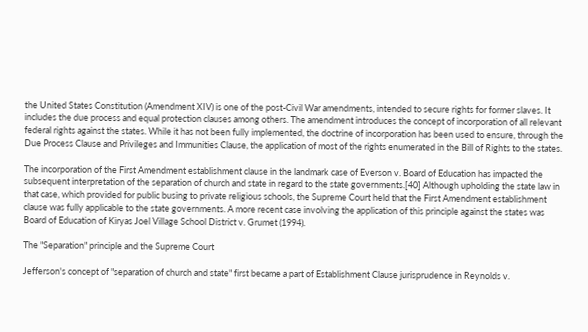the United States Constitution (Amendment XIV) is one of the post-Civil War amendments, intended to secure rights for former slaves. It includes the due process and equal protection clauses among others. The amendment introduces the concept of incorporation of all relevant federal rights against the states. While it has not been fully implemented, the doctrine of incorporation has been used to ensure, through the Due Process Clause and Privileges and Immunities Clause, the application of most of the rights enumerated in the Bill of Rights to the states.

The incorporation of the First Amendment establishment clause in the landmark case of Everson v. Board of Education has impacted the subsequent interpretation of the separation of church and state in regard to the state governments.[40] Although upholding the state law in that case, which provided for public busing to private religious schools, the Supreme Court held that the First Amendment establishment clause was fully applicable to the state governments. A more recent case involving the application of this principle against the states was Board of Education of Kiryas Joel Village School District v. Grumet (1994).

The "Separation" principle and the Supreme Court

Jefferson's concept of "separation of church and state" first became a part of Establishment Clause jurisprudence in Reynolds v.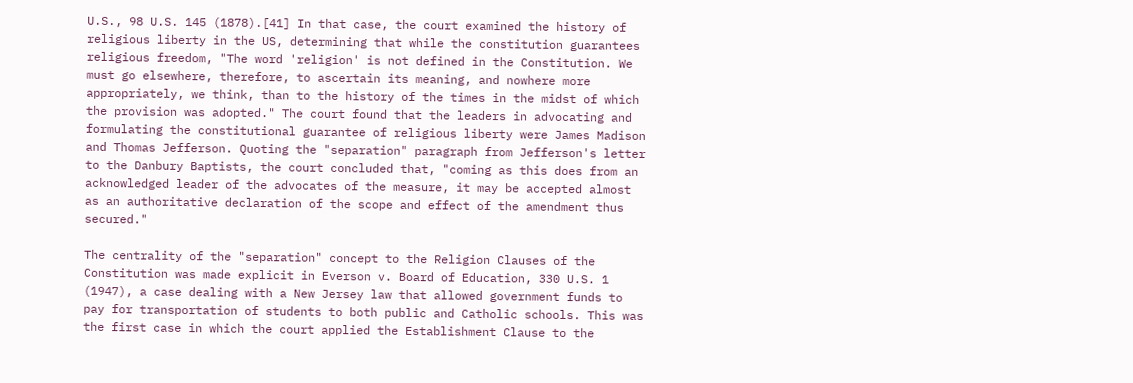U.S., 98 U.S. 145 (1878).[41] In that case, the court examined the history of religious liberty in the US, determining that while the constitution guarantees religious freedom, "The word 'religion' is not defined in the Constitution. We must go elsewhere, therefore, to ascertain its meaning, and nowhere more appropriately, we think, than to the history of the times in the midst of which the provision was adopted." The court found that the leaders in advocating and formulating the constitutional guarantee of religious liberty were James Madison and Thomas Jefferson. Quoting the "separation" paragraph from Jefferson's letter to the Danbury Baptists, the court concluded that, "coming as this does from an acknowledged leader of the advocates of the measure, it may be accepted almost as an authoritative declaration of the scope and effect of the amendment thus secured."

The centrality of the "separation" concept to the Religion Clauses of the Constitution was made explicit in Everson v. Board of Education, 330 U.S. 1 (1947), a case dealing with a New Jersey law that allowed government funds to pay for transportation of students to both public and Catholic schools. This was the first case in which the court applied the Establishment Clause to the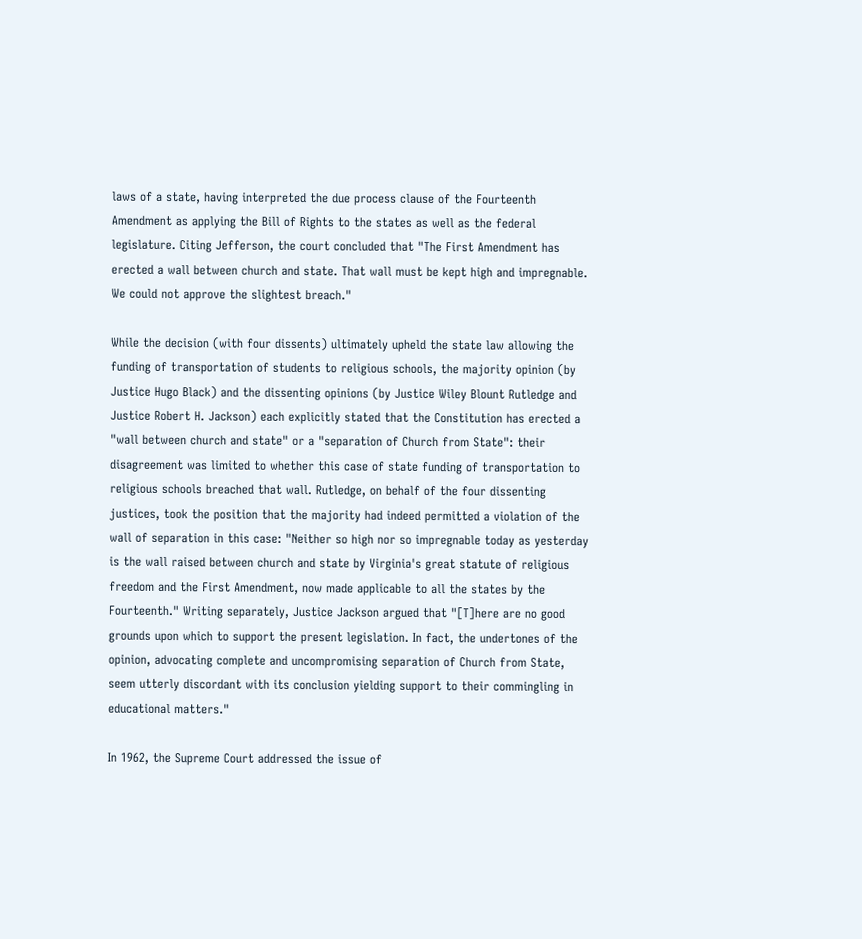laws of a state, having interpreted the due process clause of the Fourteenth Amendment as applying the Bill of Rights to the states as well as the federal legislature. Citing Jefferson, the court concluded that "The First Amendment has erected a wall between church and state. That wall must be kept high and impregnable. We could not approve the slightest breach."

While the decision (with four dissents) ultimately upheld the state law allowing the funding of transportation of students to religious schools, the majority opinion (by Justice Hugo Black) and the dissenting opinions (by Justice Wiley Blount Rutledge and Justice Robert H. Jackson) each explicitly stated that the Constitution has erected a "wall between church and state" or a "separation of Church from State": their disagreement was limited to whether this case of state funding of transportation to religious schools breached that wall. Rutledge, on behalf of the four dissenting justices, took the position that the majority had indeed permitted a violation of the wall of separation in this case: "Neither so high nor so impregnable today as yesterday is the wall raised between church and state by Virginia's great statute of religious freedom and the First Amendment, now made applicable to all the states by the Fourteenth." Writing separately, Justice Jackson argued that "[T]here are no good grounds upon which to support the present legislation. In fact, the undertones of the opinion, advocating complete and uncompromising separation of Church from State, seem utterly discordant with its conclusion yielding support to their commingling in educational matters."

In 1962, the Supreme Court addressed the issue of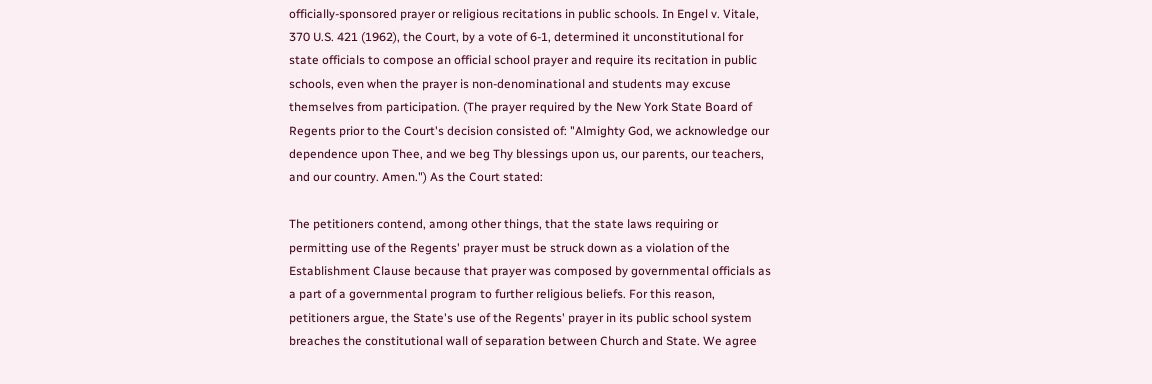officially-sponsored prayer or religious recitations in public schools. In Engel v. Vitale, 370 U.S. 421 (1962), the Court, by a vote of 6-1, determined it unconstitutional for state officials to compose an official school prayer and require its recitation in public schools, even when the prayer is non-denominational and students may excuse themselves from participation. (The prayer required by the New York State Board of Regents prior to the Court's decision consisted of: "Almighty God, we acknowledge our dependence upon Thee, and we beg Thy blessings upon us, our parents, our teachers, and our country. Amen.") As the Court stated:

The petitioners contend, among other things, that the state laws requiring or permitting use of the Regents' prayer must be struck down as a violation of the Establishment Clause because that prayer was composed by governmental officials as a part of a governmental program to further religious beliefs. For this reason, petitioners argue, the State's use of the Regents' prayer in its public school system breaches the constitutional wall of separation between Church and State. We agree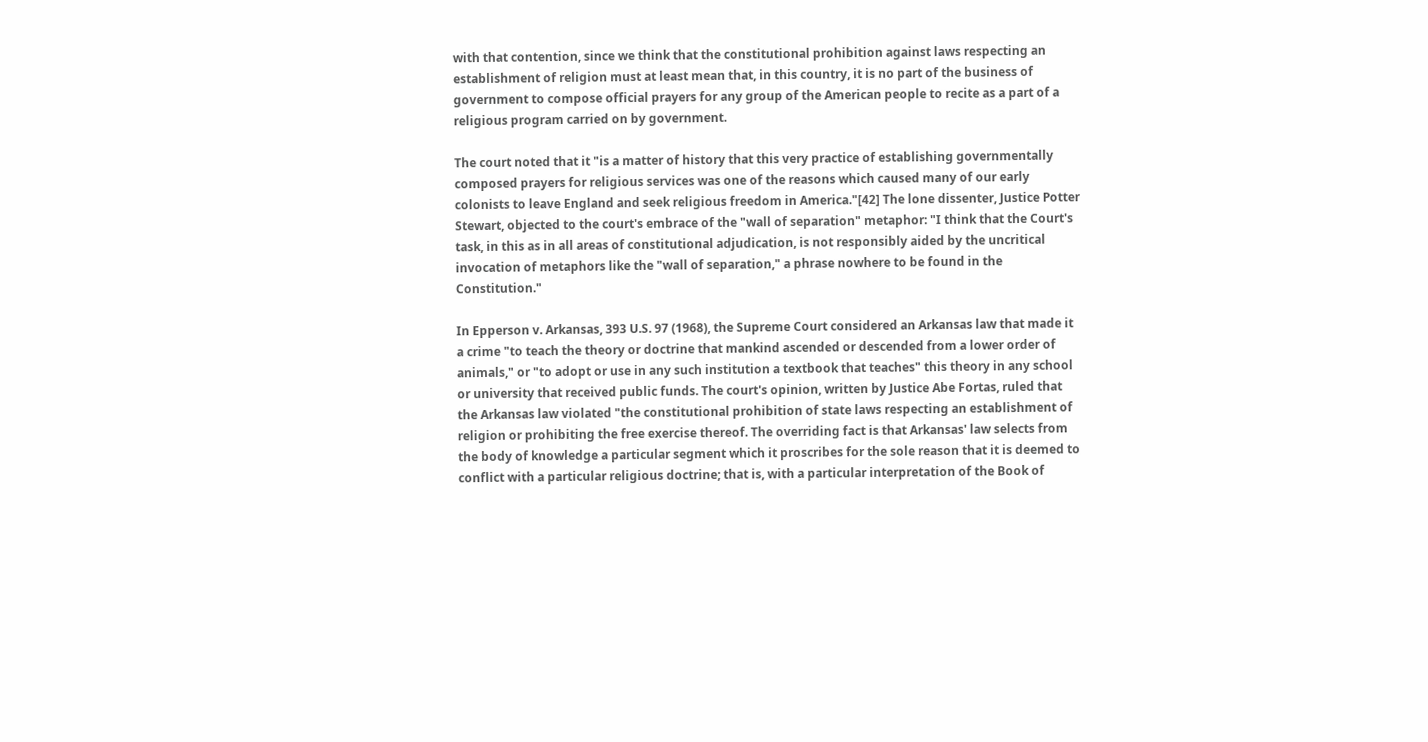with that contention, since we think that the constitutional prohibition against laws respecting an establishment of religion must at least mean that, in this country, it is no part of the business of government to compose official prayers for any group of the American people to recite as a part of a religious program carried on by government.

The court noted that it "is a matter of history that this very practice of establishing governmentally composed prayers for religious services was one of the reasons which caused many of our early colonists to leave England and seek religious freedom in America."[42] The lone dissenter, Justice Potter Stewart, objected to the court's embrace of the "wall of separation" metaphor: "I think that the Court's task, in this as in all areas of constitutional adjudication, is not responsibly aided by the uncritical invocation of metaphors like the "wall of separation," a phrase nowhere to be found in the Constitution."

In Epperson v. Arkansas, 393 U.S. 97 (1968), the Supreme Court considered an Arkansas law that made it a crime "to teach the theory or doctrine that mankind ascended or descended from a lower order of animals," or "to adopt or use in any such institution a textbook that teaches" this theory in any school or university that received public funds. The court's opinion, written by Justice Abe Fortas, ruled that the Arkansas law violated "the constitutional prohibition of state laws respecting an establishment of religion or prohibiting the free exercise thereof. The overriding fact is that Arkansas' law selects from the body of knowledge a particular segment which it proscribes for the sole reason that it is deemed to conflict with a particular religious doctrine; that is, with a particular interpretation of the Book of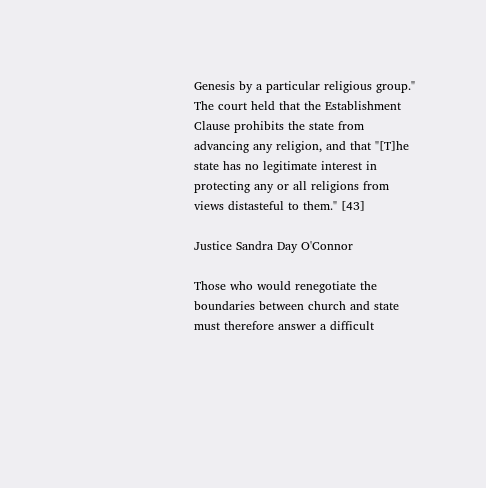Genesis by a particular religious group." The court held that the Establishment Clause prohibits the state from advancing any religion, and that "[T]he state has no legitimate interest in protecting any or all religions from views distasteful to them." [43]

Justice Sandra Day O'Connor

Those who would renegotiate the boundaries between church and state must therefore answer a difficult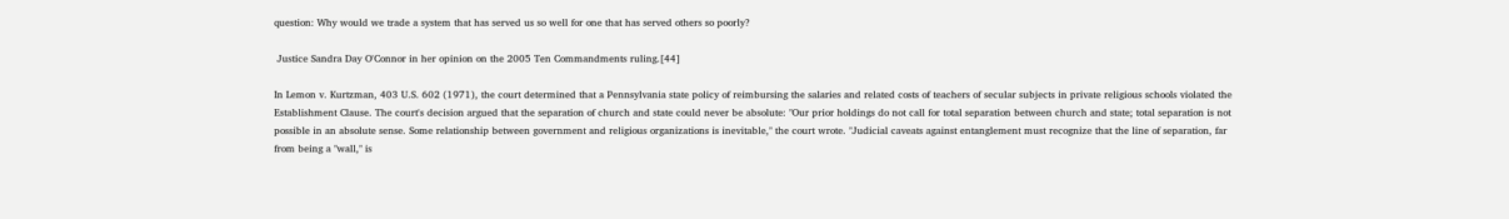question: Why would we trade a system that has served us so well for one that has served others so poorly?

 Justice Sandra Day O'Connor in her opinion on the 2005 Ten Commandments ruling.[44]

In Lemon v. Kurtzman, 403 U.S. 602 (1971), the court determined that a Pennsylvania state policy of reimbursing the salaries and related costs of teachers of secular subjects in private religious schools violated the Establishment Clause. The court's decision argued that the separation of church and state could never be absolute: "Our prior holdings do not call for total separation between church and state; total separation is not possible in an absolute sense. Some relationship between government and religious organizations is inevitable," the court wrote. "Judicial caveats against entanglement must recognize that the line of separation, far from being a "wall," is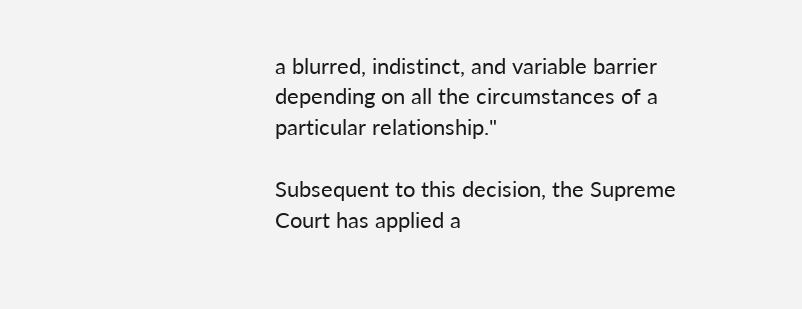a blurred, indistinct, and variable barrier depending on all the circumstances of a particular relationship."

Subsequent to this decision, the Supreme Court has applied a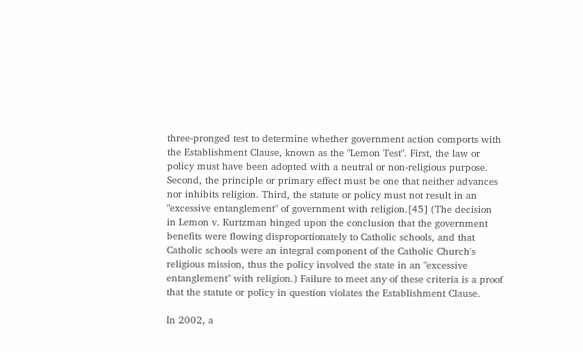three-pronged test to determine whether government action comports with the Establishment Clause, known as the "Lemon Test". First, the law or policy must have been adopted with a neutral or non-religious purpose. Second, the principle or primary effect must be one that neither advances nor inhibits religion. Third, the statute or policy must not result in an "excessive entanglement" of government with religion.[45] (The decision in Lemon v. Kurtzman hinged upon the conclusion that the government benefits were flowing disproportionately to Catholic schools, and that Catholic schools were an integral component of the Catholic Church's religious mission, thus the policy involved the state in an "excessive entanglement" with religion.) Failure to meet any of these criteria is a proof that the statute or policy in question violates the Establishment Clause.

In 2002, a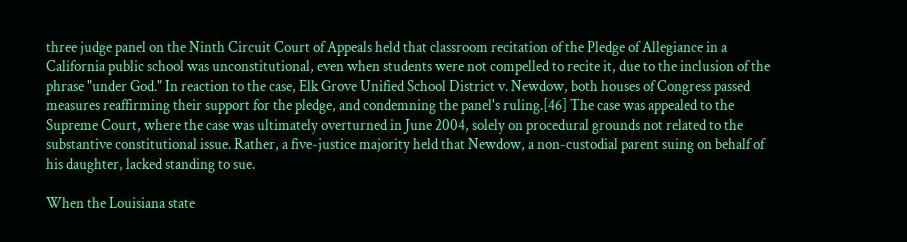three judge panel on the Ninth Circuit Court of Appeals held that classroom recitation of the Pledge of Allegiance in a California public school was unconstitutional, even when students were not compelled to recite it, due to the inclusion of the phrase "under God." In reaction to the case, Elk Grove Unified School District v. Newdow, both houses of Congress passed measures reaffirming their support for the pledge, and condemning the panel's ruling.[46] The case was appealed to the Supreme Court, where the case was ultimately overturned in June 2004, solely on procedural grounds not related to the substantive constitutional issue. Rather, a five-justice majority held that Newdow, a non-custodial parent suing on behalf of his daughter, lacked standing to sue.

When the Louisiana state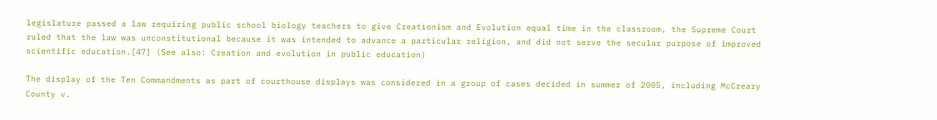legislature passed a law requiring public school biology teachers to give Creationism and Evolution equal time in the classroom, the Supreme Court ruled that the law was unconstitutional because it was intended to advance a particular religion, and did not serve the secular purpose of improved scientific education.[47] (See also: Creation and evolution in public education)

The display of the Ten Commandments as part of courthouse displays was considered in a group of cases decided in summer of 2005, including McCreary County v.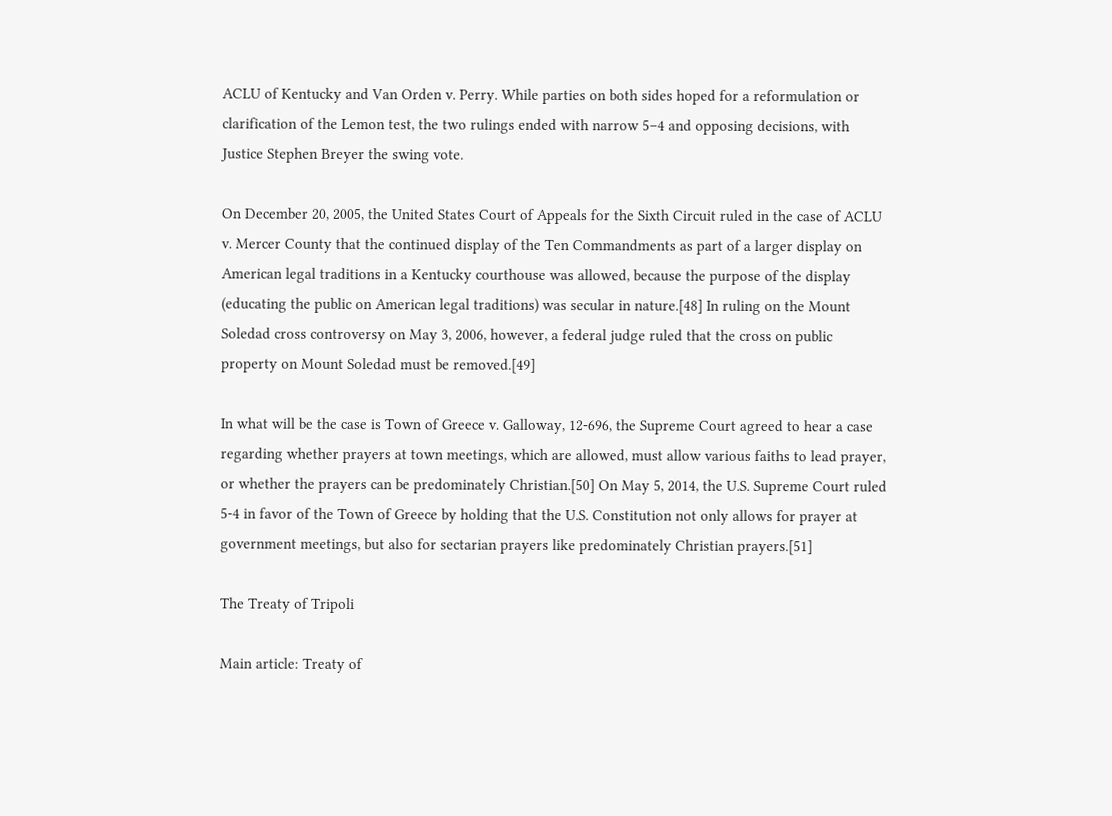ACLU of Kentucky and Van Orden v. Perry. While parties on both sides hoped for a reformulation or clarification of the Lemon test, the two rulings ended with narrow 5–4 and opposing decisions, with Justice Stephen Breyer the swing vote.

On December 20, 2005, the United States Court of Appeals for the Sixth Circuit ruled in the case of ACLU v. Mercer County that the continued display of the Ten Commandments as part of a larger display on American legal traditions in a Kentucky courthouse was allowed, because the purpose of the display (educating the public on American legal traditions) was secular in nature.[48] In ruling on the Mount Soledad cross controversy on May 3, 2006, however, a federal judge ruled that the cross on public property on Mount Soledad must be removed.[49]

In what will be the case is Town of Greece v. Galloway, 12-696, the Supreme Court agreed to hear a case regarding whether prayers at town meetings, which are allowed, must allow various faiths to lead prayer, or whether the prayers can be predominately Christian.[50] On May 5, 2014, the U.S. Supreme Court ruled 5-4 in favor of the Town of Greece by holding that the U.S. Constitution not only allows for prayer at government meetings, but also for sectarian prayers like predominately Christian prayers.[51]

The Treaty of Tripoli

Main article: Treaty of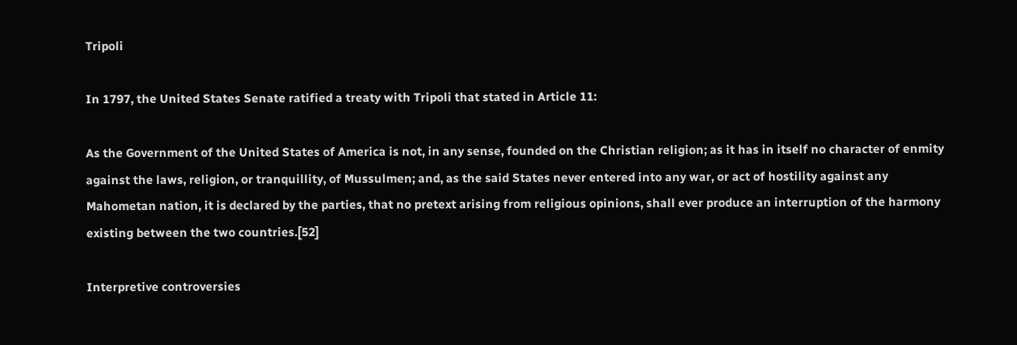Tripoli

In 1797, the United States Senate ratified a treaty with Tripoli that stated in Article 11:

As the Government of the United States of America is not, in any sense, founded on the Christian religion; as it has in itself no character of enmity against the laws, religion, or tranquillity, of Mussulmen; and, as the said States never entered into any war, or act of hostility against any Mahometan nation, it is declared by the parties, that no pretext arising from religious opinions, shall ever produce an interruption of the harmony existing between the two countries.[52]

Interpretive controversies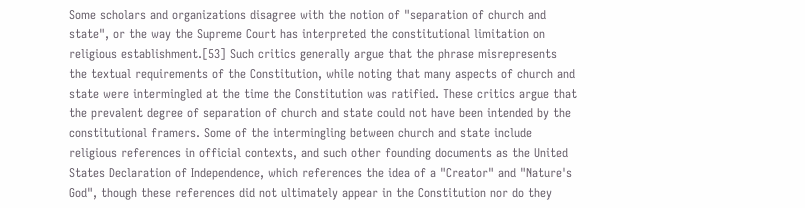Some scholars and organizations disagree with the notion of "separation of church and state", or the way the Supreme Court has interpreted the constitutional limitation on religious establishment.[53] Such critics generally argue that the phrase misrepresents the textual requirements of the Constitution, while noting that many aspects of church and state were intermingled at the time the Constitution was ratified. These critics argue that the prevalent degree of separation of church and state could not have been intended by the constitutional framers. Some of the intermingling between church and state include religious references in official contexts, and such other founding documents as the United States Declaration of Independence, which references the idea of a "Creator" and "Nature's God", though these references did not ultimately appear in the Constitution nor do they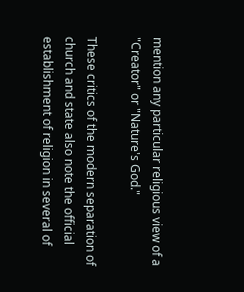mention any particular religious view of a "Creator" or "Nature's God."

These critics of the modern separation of church and state also note the official establishment of religion in several of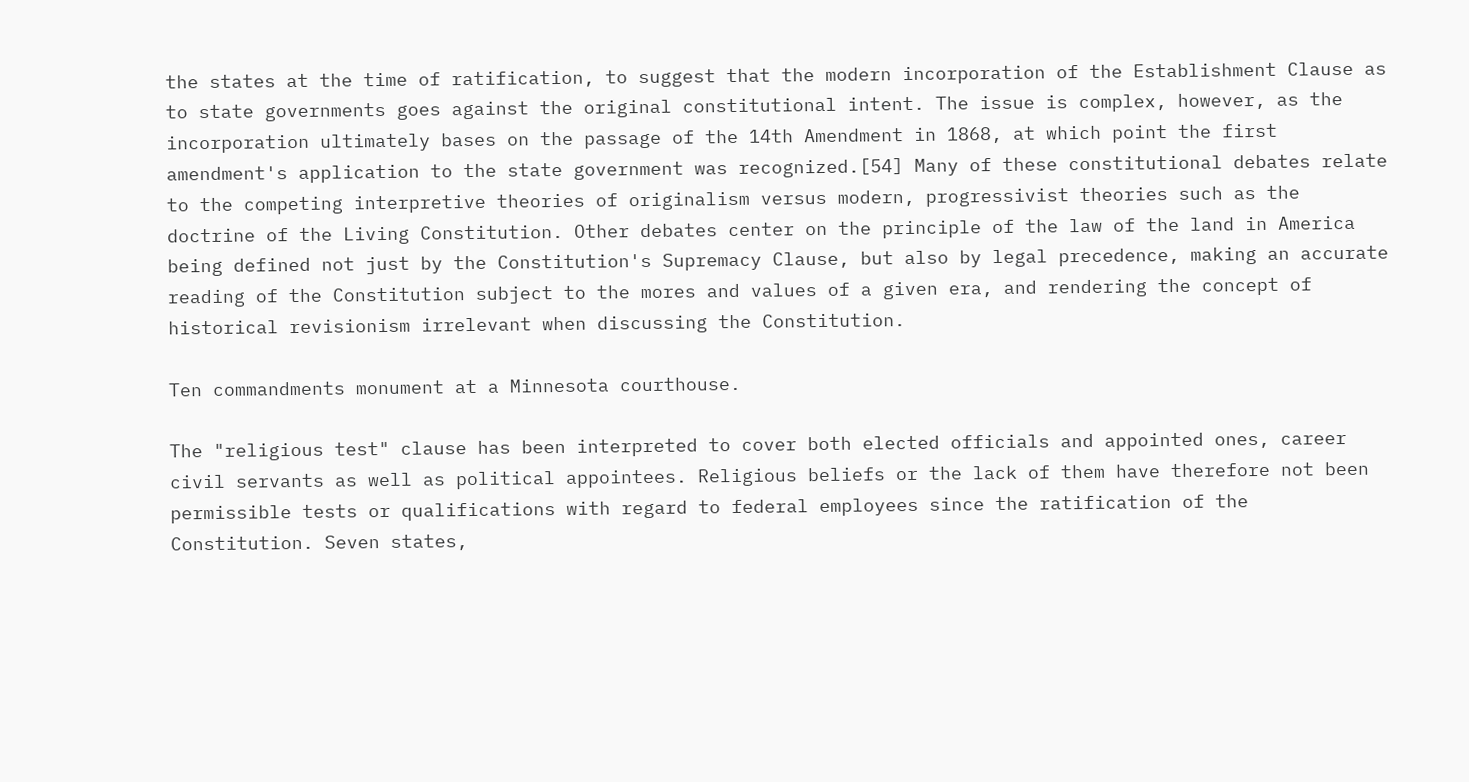the states at the time of ratification, to suggest that the modern incorporation of the Establishment Clause as to state governments goes against the original constitutional intent. The issue is complex, however, as the incorporation ultimately bases on the passage of the 14th Amendment in 1868, at which point the first amendment's application to the state government was recognized.[54] Many of these constitutional debates relate to the competing interpretive theories of originalism versus modern, progressivist theories such as the doctrine of the Living Constitution. Other debates center on the principle of the law of the land in America being defined not just by the Constitution's Supremacy Clause, but also by legal precedence, making an accurate reading of the Constitution subject to the mores and values of a given era, and rendering the concept of historical revisionism irrelevant when discussing the Constitution.

Ten commandments monument at a Minnesota courthouse.

The "religious test" clause has been interpreted to cover both elected officials and appointed ones, career civil servants as well as political appointees. Religious beliefs or the lack of them have therefore not been permissible tests or qualifications with regard to federal employees since the ratification of the Constitution. Seven states,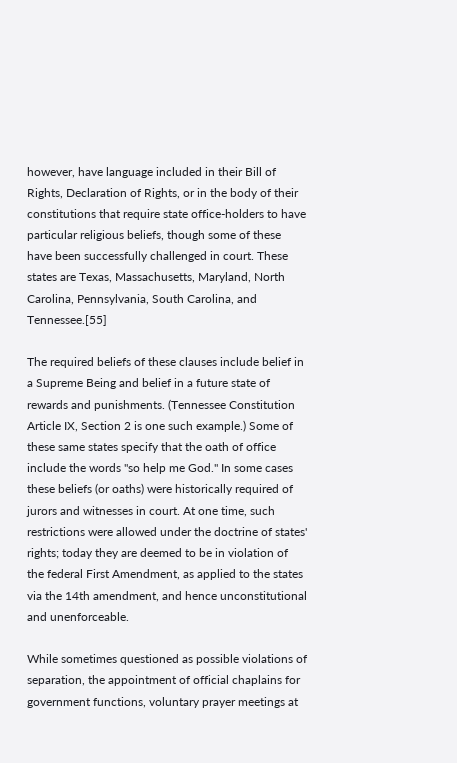however, have language included in their Bill of Rights, Declaration of Rights, or in the body of their constitutions that require state office-holders to have particular religious beliefs, though some of these have been successfully challenged in court. These states are Texas, Massachusetts, Maryland, North Carolina, Pennsylvania, South Carolina, and Tennessee.[55]

The required beliefs of these clauses include belief in a Supreme Being and belief in a future state of rewards and punishments. (Tennessee Constitution Article IX, Section 2 is one such example.) Some of these same states specify that the oath of office include the words "so help me God." In some cases these beliefs (or oaths) were historically required of jurors and witnesses in court. At one time, such restrictions were allowed under the doctrine of states' rights; today they are deemed to be in violation of the federal First Amendment, as applied to the states via the 14th amendment, and hence unconstitutional and unenforceable.

While sometimes questioned as possible violations of separation, the appointment of official chaplains for government functions, voluntary prayer meetings at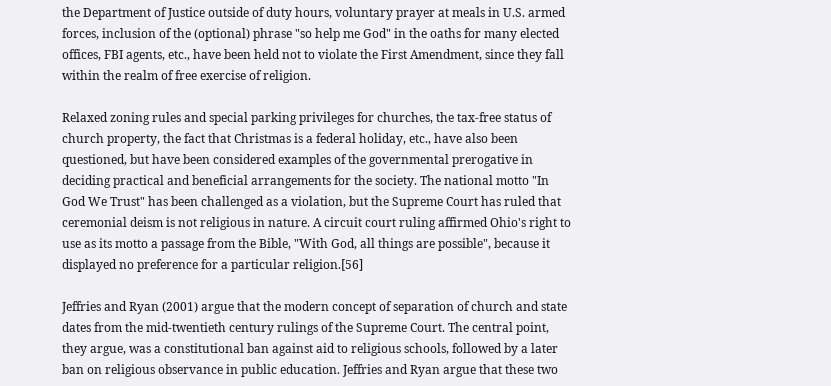the Department of Justice outside of duty hours, voluntary prayer at meals in U.S. armed forces, inclusion of the (optional) phrase "so help me God" in the oaths for many elected offices, FBI agents, etc., have been held not to violate the First Amendment, since they fall within the realm of free exercise of religion.

Relaxed zoning rules and special parking privileges for churches, the tax-free status of church property, the fact that Christmas is a federal holiday, etc., have also been questioned, but have been considered examples of the governmental prerogative in deciding practical and beneficial arrangements for the society. The national motto "In God We Trust" has been challenged as a violation, but the Supreme Court has ruled that ceremonial deism is not religious in nature. A circuit court ruling affirmed Ohio's right to use as its motto a passage from the Bible, "With God, all things are possible", because it displayed no preference for a particular religion.[56]

Jeffries and Ryan (2001) argue that the modern concept of separation of church and state dates from the mid-twentieth century rulings of the Supreme Court. The central point, they argue, was a constitutional ban against aid to religious schools, followed by a later ban on religious observance in public education. Jeffries and Ryan argue that these two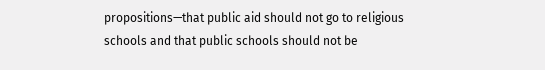propositions—that public aid should not go to religious schools and that public schools should not be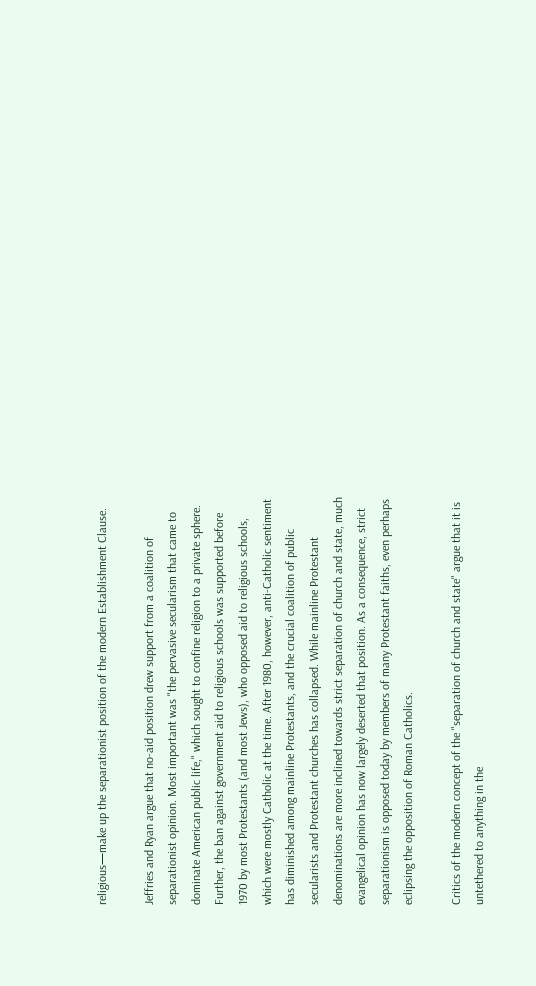religious—make up the separationist position of the modern Establishment Clause.

Jeffries and Ryan argue that no-aid position drew support from a coalition of separationist opinion. Most important was "the pervasive secularism that came to dominate American public life," which sought to confine religion to a private sphere. Further, the ban against government aid to religious schools was supported before 1970 by most Protestants (and most Jews), who opposed aid to religious schools, which were mostly Catholic at the time. After 1980, however, anti-Catholic sentiment has diminished among mainline Protestants, and the crucial coalition of public secularists and Protestant churches has collapsed. While mainline Protestant denominations are more inclined towards strict separation of church and state, much evangelical opinion has now largely deserted that position. As a consequence, strict separationism is opposed today by members of many Protestant faiths, even perhaps eclipsing the opposition of Roman Catholics.

Critics of the modern concept of the "separation of church and state" argue that it is untethered to anything in the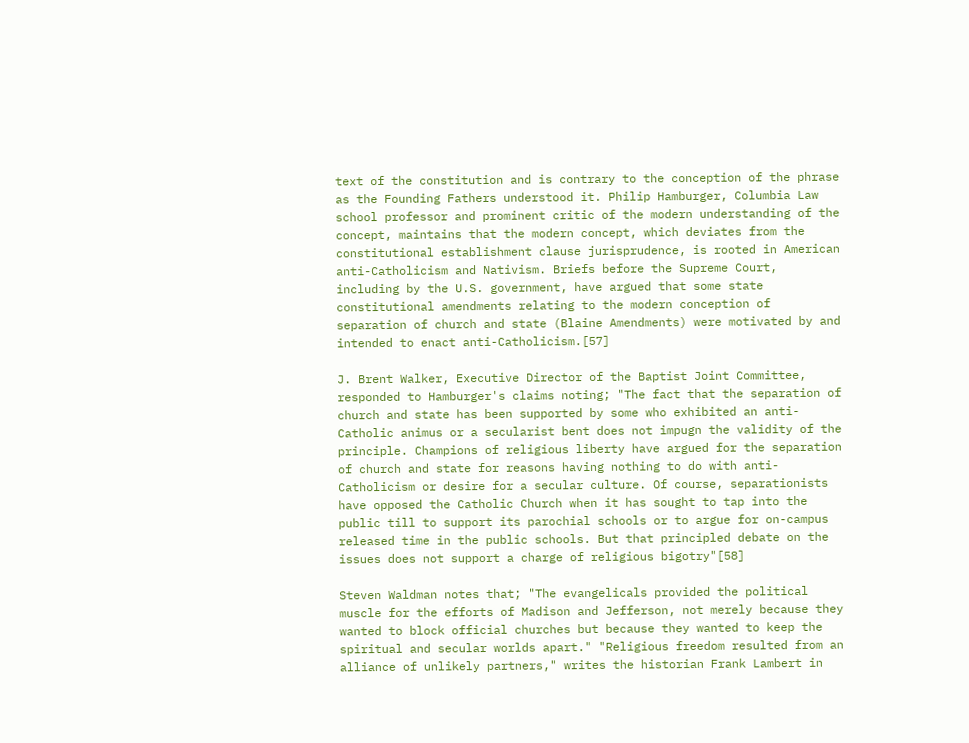text of the constitution and is contrary to the conception of the phrase as the Founding Fathers understood it. Philip Hamburger, Columbia Law school professor and prominent critic of the modern understanding of the concept, maintains that the modern concept, which deviates from the constitutional establishment clause jurisprudence, is rooted in American anti-Catholicism and Nativism. Briefs before the Supreme Court, including by the U.S. government, have argued that some state constitutional amendments relating to the modern conception of separation of church and state (Blaine Amendments) were motivated by and intended to enact anti-Catholicism.[57]

J. Brent Walker, Executive Director of the Baptist Joint Committee, responded to Hamburger's claims noting; "The fact that the separation of church and state has been supported by some who exhibited an anti-Catholic animus or a secularist bent does not impugn the validity of the principle. Champions of religious liberty have argued for the separation of church and state for reasons having nothing to do with anti-Catholicism or desire for a secular culture. Of course, separationists have opposed the Catholic Church when it has sought to tap into the public till to support its parochial schools or to argue for on-campus released time in the public schools. But that principled debate on the issues does not support a charge of religious bigotry"[58]

Steven Waldman notes that; "The evangelicals provided the political muscle for the efforts of Madison and Jefferson, not merely because they wanted to block official churches but because they wanted to keep the spiritual and secular worlds apart." "Religious freedom resulted from an alliance of unlikely partners," writes the historian Frank Lambert in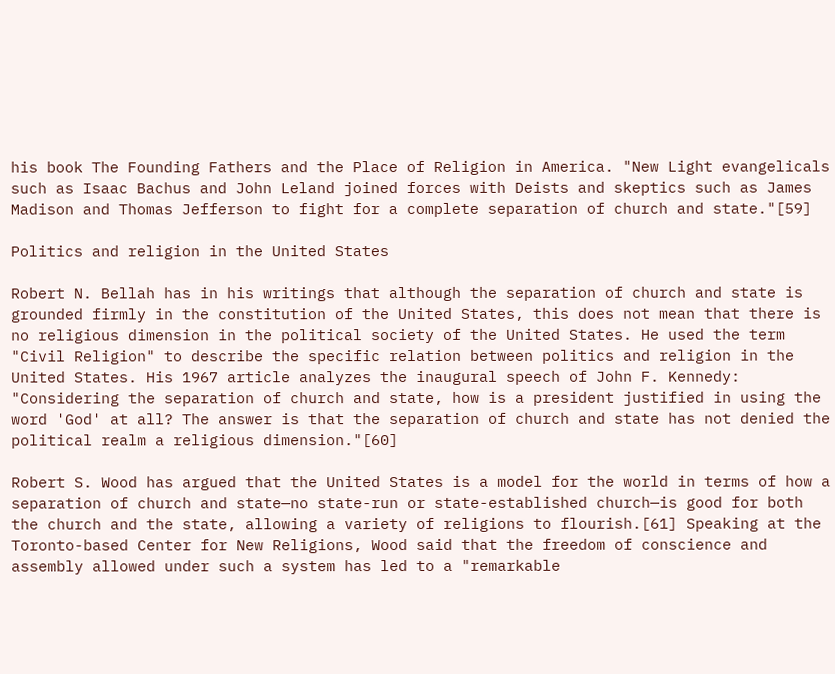his book The Founding Fathers and the Place of Religion in America. "New Light evangelicals such as Isaac Bachus and John Leland joined forces with Deists and skeptics such as James Madison and Thomas Jefferson to fight for a complete separation of church and state."[59]

Politics and religion in the United States

Robert N. Bellah has in his writings that although the separation of church and state is grounded firmly in the constitution of the United States, this does not mean that there is no religious dimension in the political society of the United States. He used the term "Civil Religion" to describe the specific relation between politics and religion in the United States. His 1967 article analyzes the inaugural speech of John F. Kennedy: "Considering the separation of church and state, how is a president justified in using the word 'God' at all? The answer is that the separation of church and state has not denied the political realm a religious dimension."[60]

Robert S. Wood has argued that the United States is a model for the world in terms of how a separation of church and state—no state-run or state-established church—is good for both the church and the state, allowing a variety of religions to flourish.[61] Speaking at the Toronto-based Center for New Religions, Wood said that the freedom of conscience and assembly allowed under such a system has led to a "remarkable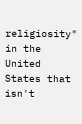religiosity" in the United States that isn't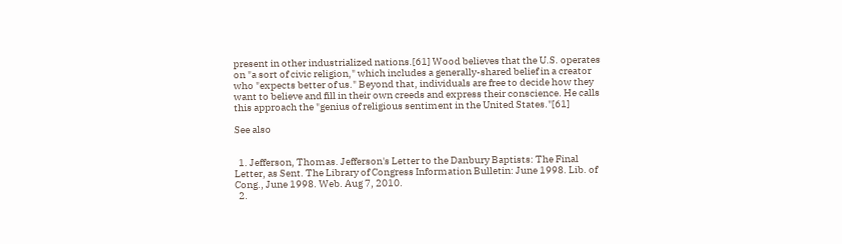present in other industrialized nations.[61] Wood believes that the U.S. operates on "a sort of civic religion," which includes a generally-shared belief in a creator who "expects better of us." Beyond that, individuals are free to decide how they want to believe and fill in their own creeds and express their conscience. He calls this approach the "genius of religious sentiment in the United States."[61]

See also


  1. Jefferson, Thomas. Jefferson's Letter to the Danbury Baptists: The Final Letter, as Sent. The Library of Congress Information Bulletin: June 1998. Lib. of Cong., June 1998. Web. Aug 7, 2010.
  2.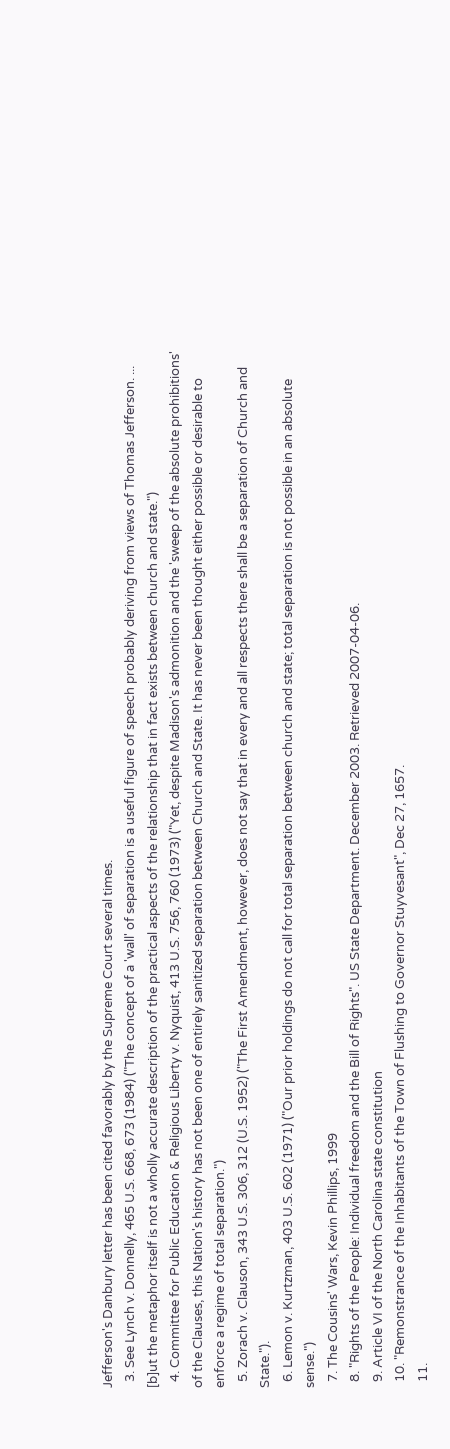Jefferson's Danbury letter has been cited favorably by the Supreme Court several times.
  3. See Lynch v. Donnelly, 465 U.S. 668, 673 (1984) ("The concept of a 'wall' of separation is a useful figure of speech probably deriving from views of Thomas Jefferson. ... [b]ut the metaphor itself is not a wholly accurate description of the practical aspects of the relationship that in fact exists between church and state.")
  4. Committee for Public Education & Religious Liberty v. Nyquist, 413 U.S. 756, 760 (1973) ("Yet, despite Madison's admonition and the 'sweep of the absolute prohibitions' of the Clauses, this Nation's history has not been one of entirely sanitized separation between Church and State. It has never been thought either possible or desirable to enforce a regime of total separation.")
  5. Zorach v. Clauson, 343 U.S. 306, 312 (U.S. 1952) ("The First Amendment, however, does not say that in every and all respects there shall be a separation of Church and State.").
  6. Lemon v. Kurtzman, 403 U.S. 602 (1971) ("Our prior holdings do not call for total separation between church and state; total separation is not possible in an absolute sense.")
  7. The Cousins' Wars, Kevin Phillips, 1999
  8. "Rights of the People: Individual freedom and the Bill of Rights". US State Department. December 2003. Retrieved 2007-04-06.
  9. Article VI of the North Carolina state constitution
  10. "Remonstrance of the Inhabitants of the Town of Flushing to Governor Stuyvesant", Dec 27, 1657.
  11.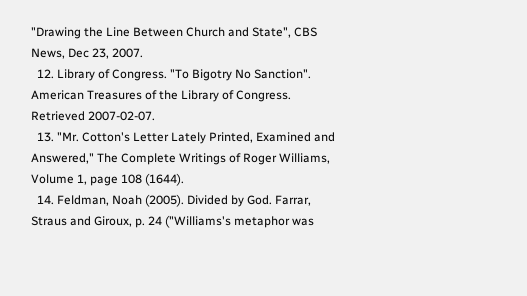"Drawing the Line Between Church and State", CBS News, Dec 23, 2007.
  12. Library of Congress. "To Bigotry No Sanction". American Treasures of the Library of Congress. Retrieved 2007-02-07.
  13. "Mr. Cotton's Letter Lately Printed, Examined and Answered," The Complete Writings of Roger Williams, Volume 1, page 108 (1644).
  14. Feldman, Noah (2005). Divided by God. Farrar, Straus and Giroux, p. 24 ("Williams's metaphor was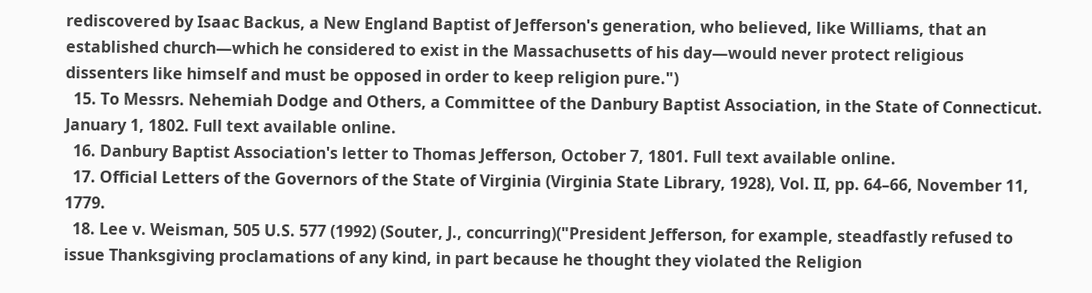rediscovered by Isaac Backus, a New England Baptist of Jefferson's generation, who believed, like Williams, that an established church—which he considered to exist in the Massachusetts of his day—would never protect religious dissenters like himself and must be opposed in order to keep religion pure.")
  15. To Messrs. Nehemiah Dodge and Others, a Committee of the Danbury Baptist Association, in the State of Connecticut. January 1, 1802. Full text available online.
  16. Danbury Baptist Association's letter to Thomas Jefferson, October 7, 1801. Full text available online.
  17. Official Letters of the Governors of the State of Virginia (Virginia State Library, 1928), Vol. II, pp. 64–66, November 11, 1779.
  18. Lee v. Weisman, 505 U.S. 577 (1992) (Souter, J., concurring)("President Jefferson, for example, steadfastly refused to issue Thanksgiving proclamations of any kind, in part because he thought they violated the Religion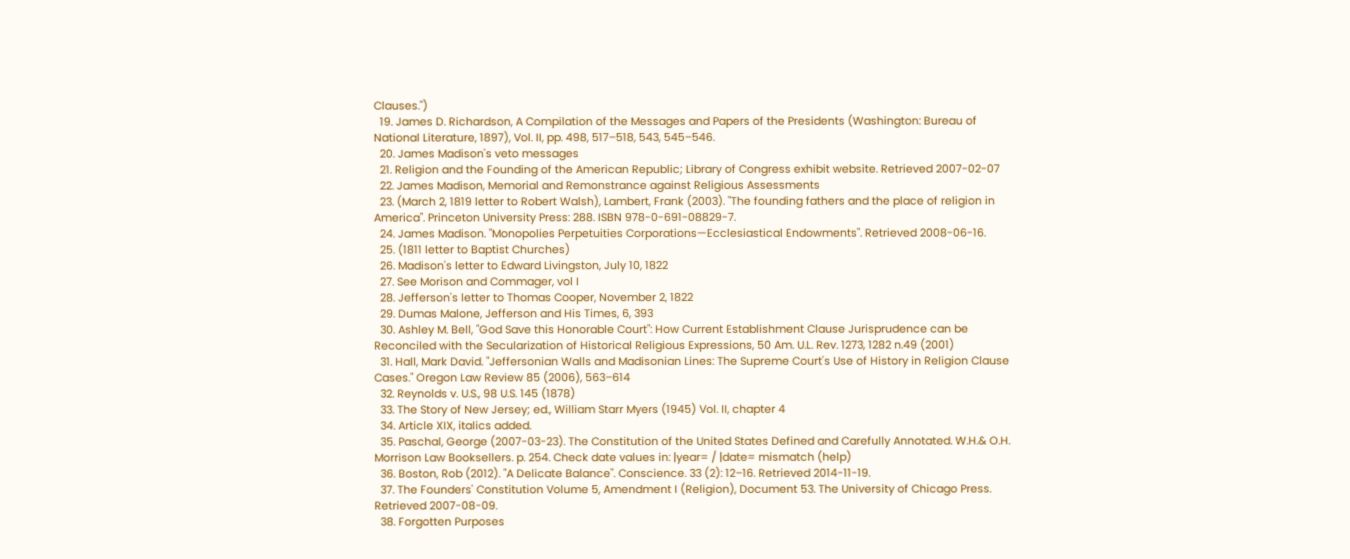Clauses.")
  19. James D. Richardson, A Compilation of the Messages and Papers of the Presidents (Washington: Bureau of National Literature, 1897), Vol. II, pp. 498, 517–518, 543, 545–546.
  20. James Madison's veto messages
  21. Religion and the Founding of the American Republic; Library of Congress exhibit website. Retrieved 2007-02-07
  22. James Madison, Memorial and Remonstrance against Religious Assessments
  23. (March 2, 1819 letter to Robert Walsh), Lambert, Frank (2003). "The founding fathers and the place of religion in America". Princeton University Press: 288. ISBN 978-0-691-08829-7.
  24. James Madison. "Monopolies Perpetuities Corporations—Ecclesiastical Endowments". Retrieved 2008-06-16.
  25. (1811 letter to Baptist Churches)
  26. Madison's letter to Edward Livingston, July 10, 1822
  27. See Morison and Commager, vol I
  28. Jefferson's letter to Thomas Cooper, November 2, 1822
  29. Dumas Malone, Jefferson and His Times, 6, 393
  30. Ashley M. Bell, "God Save this Honorable Court": How Current Establishment Clause Jurisprudence can be Reconciled with the Secularization of Historical Religious Expressions, 50 Am. U.L. Rev. 1273, 1282 n.49 (2001)
  31. Hall, Mark David. "Jeffersonian Walls and Madisonian Lines: The Supreme Court's Use of History in Religion Clause Cases." Oregon Law Review 85 (2006), 563–614
  32. Reynolds v. U.S., 98 U.S. 145 (1878)
  33. The Story of New Jersey; ed., William Starr Myers (1945) Vol. II, chapter 4
  34. Article XIX, italics added.
  35. Paschal, George (2007-03-23). The Constitution of the United States Defined and Carefully Annotated. W.H.& O.H. Morrison Law Booksellers. p. 254. Check date values in: |year= / |date= mismatch (help)
  36. Boston, Rob (2012). "A Delicate Balance". Conscience. 33 (2): 12–16. Retrieved 2014-11-19.
  37. The Founders' Constitution Volume 5, Amendment I (Religion), Document 53. The University of Chicago Press. Retrieved 2007-08-09.
  38. Forgotten Purposes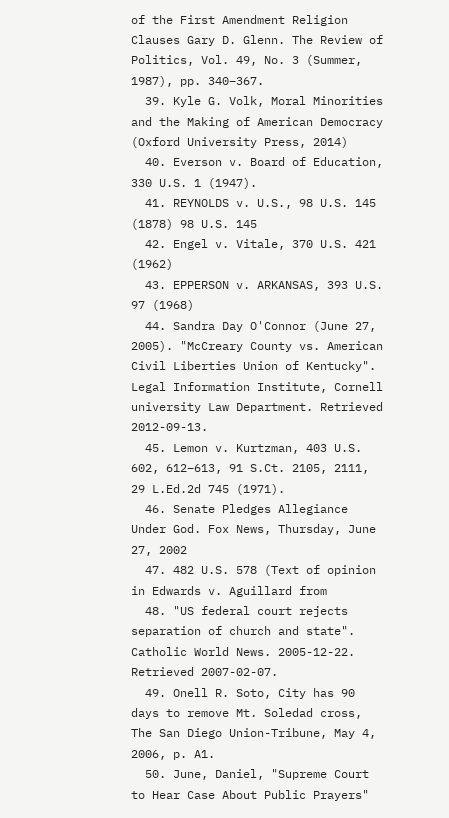of the First Amendment Religion Clauses Gary D. Glenn. The Review of Politics, Vol. 49, No. 3 (Summer, 1987), pp. 340–367.
  39. Kyle G. Volk, Moral Minorities and the Making of American Democracy (Oxford University Press, 2014)
  40. Everson v. Board of Education, 330 U.S. 1 (1947).
  41. REYNOLDS v. U.S., 98 U.S. 145 (1878) 98 U.S. 145
  42. Engel v. Vitale, 370 U.S. 421 (1962)
  43. EPPERSON v. ARKANSAS, 393 U.S. 97 (1968)
  44. Sandra Day O'Connor (June 27, 2005). "McCreary County vs. American Civil Liberties Union of Kentucky". Legal Information Institute, Cornell university Law Department. Retrieved 2012-09-13.
  45. Lemon v. Kurtzman, 403 U.S. 602, 612–613, 91 S.Ct. 2105, 2111, 29 L.Ed.2d 745 (1971).
  46. Senate Pledges Allegiance Under God. Fox News, Thursday, June 27, 2002
  47. 482 U.S. 578 (Text of opinion in Edwards v. Aguillard from
  48. "US federal court rejects separation of church and state". Catholic World News. 2005-12-22. Retrieved 2007-02-07.
  49. Onell R. Soto, City has 90 days to remove Mt. Soledad cross, The San Diego Union-Tribune, May 4, 2006, p. A1.
  50. June, Daniel, "Supreme Court to Hear Case About Public Prayers"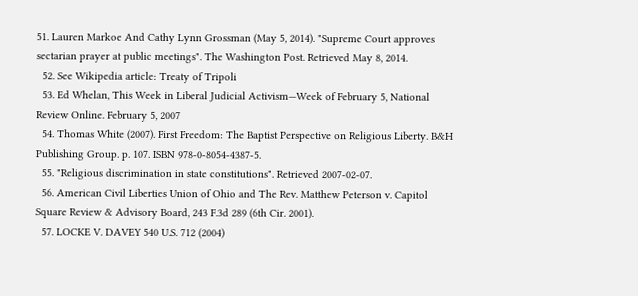51. Lauren Markoe And Cathy Lynn Grossman (May 5, 2014). "Supreme Court approves sectarian prayer at public meetings". The Washington Post. Retrieved May 8, 2014.
  52. See Wikipedia article: Treaty of Tripoli
  53. Ed Whelan, This Week in Liberal Judicial Activism—Week of February 5, National Review Online. February 5, 2007
  54. Thomas White (2007). First Freedom: The Baptist Perspective on Religious Liberty. B&H Publishing Group. p. 107. ISBN 978-0-8054-4387-5.
  55. "Religious discrimination in state constitutions". Retrieved 2007-02-07.
  56. American Civil Liberties Union of Ohio and The Rev. Matthew Peterson v. Capitol Square Review & Advisory Board, 243 F.3d 289 (6th Cir. 2001).
  57. LOCKE V. DAVEY 540 U.S. 712 (2004)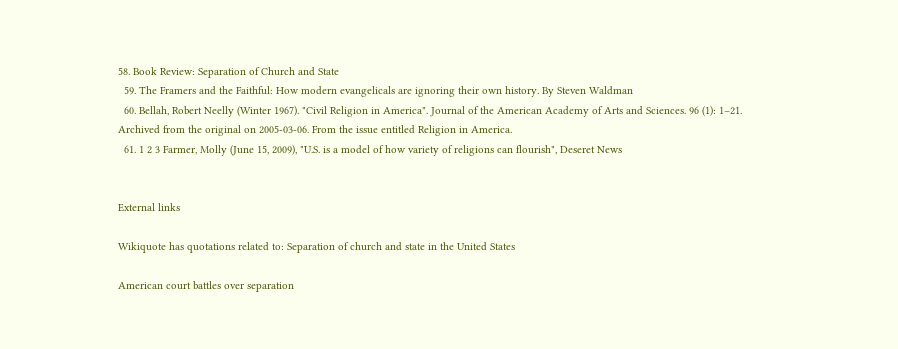58. Book Review: Separation of Church and State
  59. The Framers and the Faithful: How modern evangelicals are ignoring their own history. By Steven Waldman
  60. Bellah, Robert Neelly (Winter 1967). "Civil Religion in America". Journal of the American Academy of Arts and Sciences. 96 (1): 1–21. Archived from the original on 2005-03-06. From the issue entitled Religion in America.
  61. 1 2 3 Farmer, Molly (June 15, 2009), "U.S. is a model of how variety of religions can flourish", Deseret News


External links

Wikiquote has quotations related to: Separation of church and state in the United States

American court battles over separation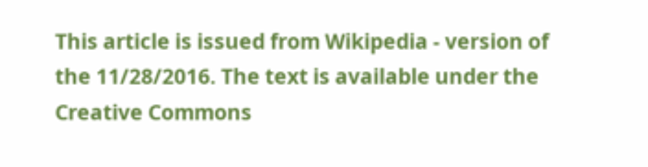This article is issued from Wikipedia - version of the 11/28/2016. The text is available under the Creative Commons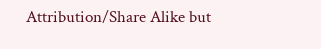Attribution/Share Alike but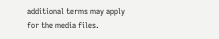additional terms may apply for the media files.